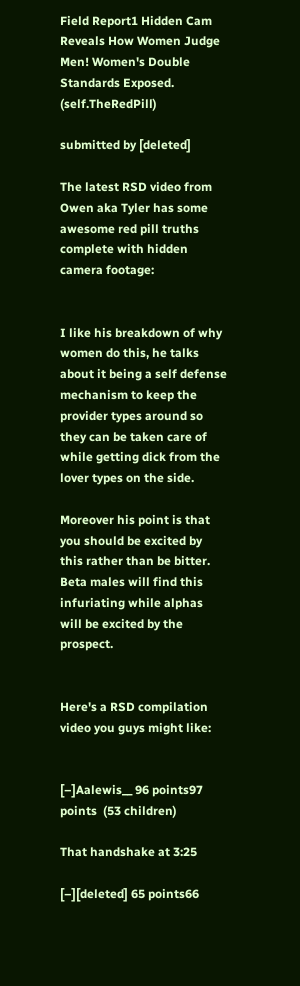Field Report1 Hidden Cam Reveals How Women Judge Men! Women's Double Standards Exposed. (self.TheRedPill)

submitted by [deleted]

The latest RSD video from Owen aka Tyler has some awesome red pill truths complete with hidden camera footage:


I like his breakdown of why women do this, he talks about it being a self defense mechanism to keep the provider types around so they can be taken care of while getting dick from the lover types on the side.

Moreover his point is that you should be excited by this rather than be bitter. Beta males will find this infuriating while alphas will be excited by the prospect.


Here's a RSD compilation video you guys might like:


[–]Aalewis__ 96 points97 points  (53 children)

That handshake at 3:25

[–][deleted] 65 points66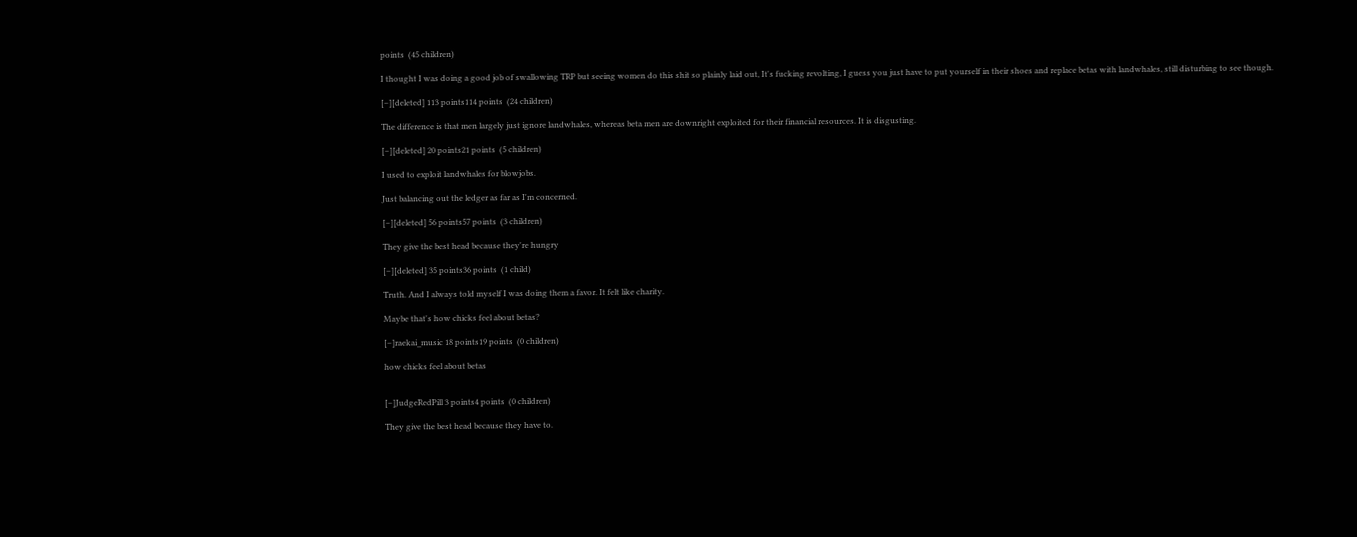points  (45 children)

I thought I was doing a good job of swallowing TRP but seeing women do this shit so plainly laid out, It's fucking revolting, I guess you just have to put yourself in their shoes and replace betas with landwhales, still disturbing to see though.

[–][deleted] 113 points114 points  (24 children)

The difference is that men largely just ignore landwhales, whereas beta men are downright exploited for their financial resources. It is disgusting.

[–][deleted] 20 points21 points  (5 children)

I used to exploit landwhales for blowjobs.

Just balancing out the ledger as far as I'm concerned.

[–][deleted] 56 points57 points  (3 children)

They give the best head because they're hungry

[–][deleted] 35 points36 points  (1 child)

Truth. And I always told myself I was doing them a favor. It felt like charity.

Maybe that's how chicks feel about betas?

[–]raekai_music 18 points19 points  (0 children)

how chicks feel about betas


[–]JudgeRedPill 3 points4 points  (0 children)

They give the best head because they have to.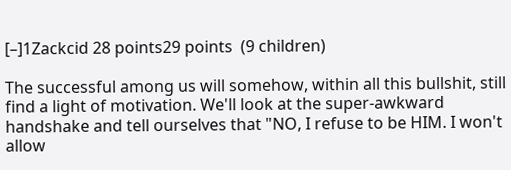[–]1Zackcid 28 points29 points  (9 children)

The successful among us will somehow, within all this bullshit, still find a light of motivation. We'll look at the super-awkward handshake and tell ourselves that "NO, I refuse to be HIM. I won't allow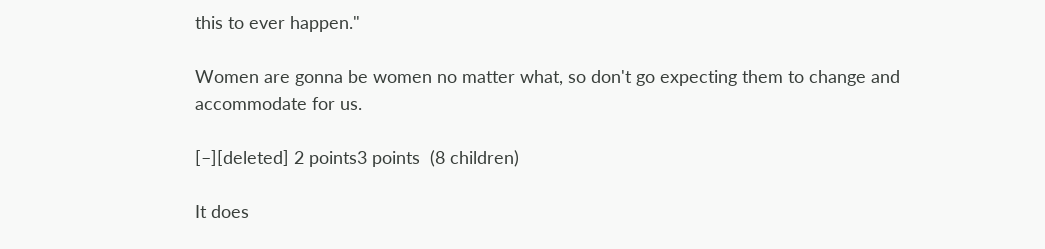this to ever happen."

Women are gonna be women no matter what, so don't go expecting them to change and accommodate for us.

[–][deleted] 2 points3 points  (8 children)

It does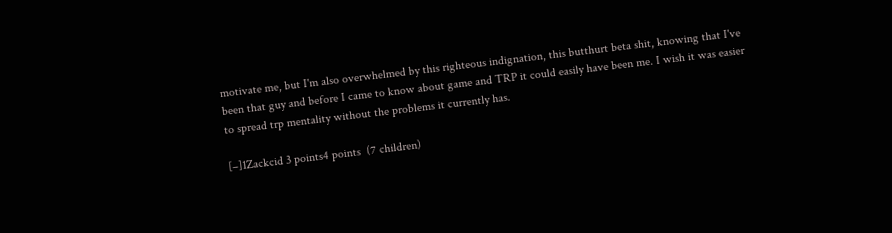motivate me, but I'm also overwhelmed by this righteous indignation, this butthurt beta shit, knowing that I've been that guy and before I came to know about game and TRP it could easily have been me. I wish it was easier to spread trp mentality without the problems it currently has.

[–]1Zackcid 3 points4 points  (7 children)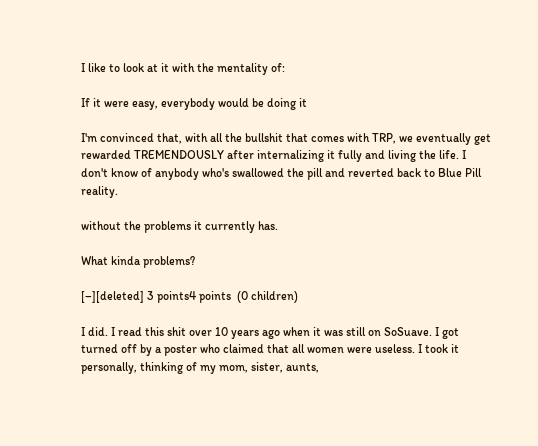I like to look at it with the mentality of:

If it were easy, everybody would be doing it

I'm convinced that, with all the bullshit that comes with TRP, we eventually get rewarded TREMENDOUSLY after internalizing it fully and living the life. I don't know of anybody who's swallowed the pill and reverted back to Blue Pill reality.

without the problems it currently has.

What kinda problems?

[–][deleted] 3 points4 points  (0 children)

I did. I read this shit over 10 years ago when it was still on SoSuave. I got turned off by a poster who claimed that all women were useless. I took it personally, thinking of my mom, sister, aunts,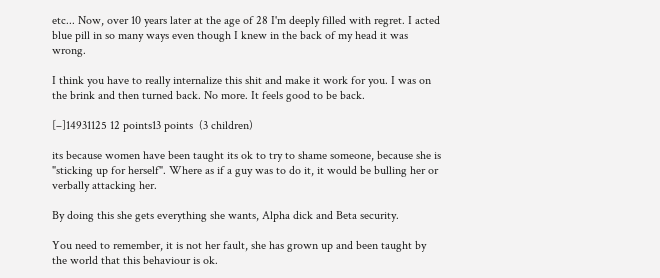etc... Now, over 10 years later at the age of 28 I'm deeply filled with regret. I acted blue pill in so many ways even though I knew in the back of my head it was wrong.

I think you have to really internalize this shit and make it work for you. I was on the brink and then turned back. No more. It feels good to be back.

[–]14931125 12 points13 points  (3 children)

its because women have been taught its ok to try to shame someone, because she is "sticking up for herself". Where as if a guy was to do it, it would be bulling her or verbally attacking her.

By doing this she gets everything she wants, Alpha dick and Beta security.

You need to remember, it is not her fault, she has grown up and been taught by the world that this behaviour is ok.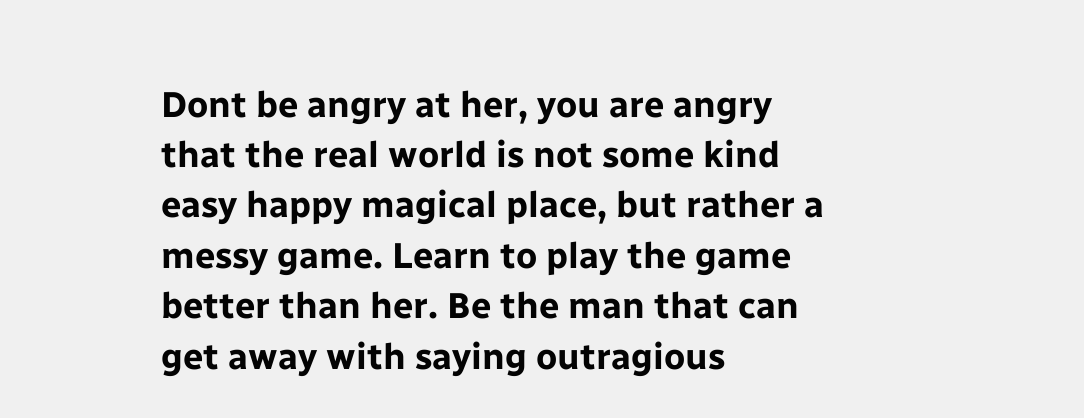Dont be angry at her, you are angry that the real world is not some kind easy happy magical place, but rather a messy game. Learn to play the game better than her. Be the man that can get away with saying outragious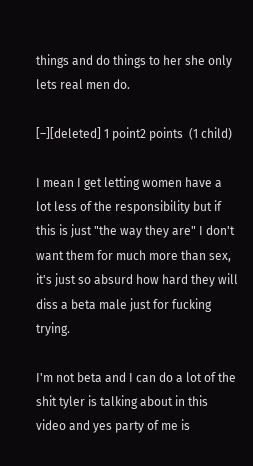things and do things to her she only lets real men do.

[–][deleted] 1 point2 points  (1 child)

I mean I get letting women have a lot less of the responsibility but if this is just "the way they are" I don't want them for much more than sex, it's just so absurd how hard they will diss a beta male just for fucking trying.

I'm not beta and I can do a lot of the shit tyler is talking about in this video and yes party of me is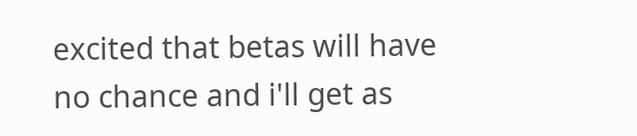excited that betas will have no chance and i'll get as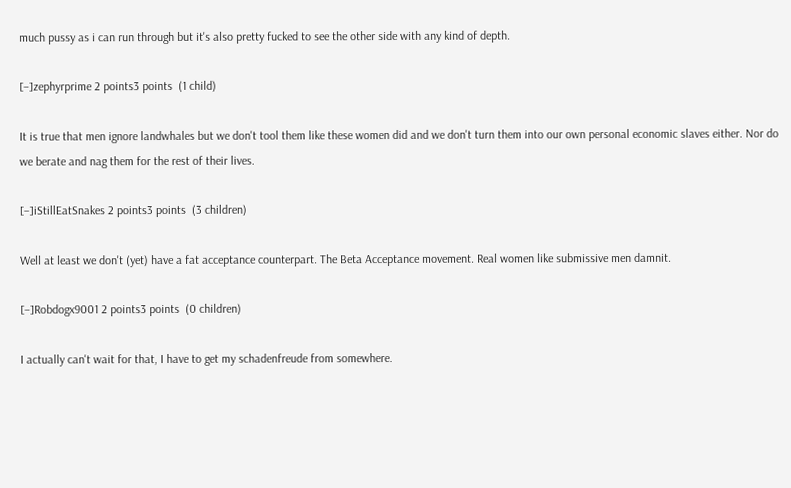much pussy as i can run through but it's also pretty fucked to see the other side with any kind of depth.

[–]zephyrprime 2 points3 points  (1 child)

It is true that men ignore landwhales but we don't tool them like these women did and we don't turn them into our own personal economic slaves either. Nor do we berate and nag them for the rest of their lives.

[–]iStillEatSnakes 2 points3 points  (3 children)

Well at least we don't (yet) have a fat acceptance counterpart. The Beta Acceptance movement. Real women like submissive men damnit.

[–]Robdogx9001 2 points3 points  (0 children)

I actually can't wait for that, I have to get my schadenfreude from somewhere.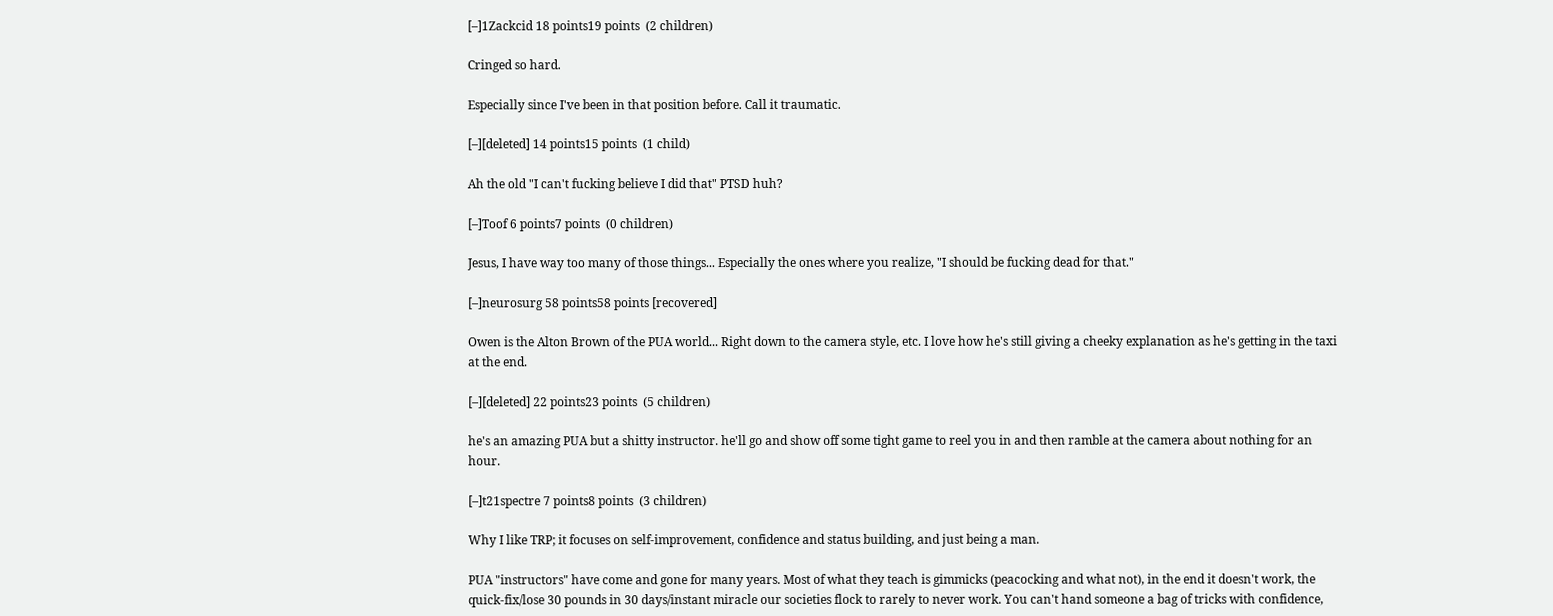[–]1Zackcid 18 points19 points  (2 children)

Cringed so hard.

Especially since I've been in that position before. Call it traumatic.

[–][deleted] 14 points15 points  (1 child)

Ah the old "I can't fucking believe I did that" PTSD huh?

[–]Toof 6 points7 points  (0 children)

Jesus, I have way too many of those things... Especially the ones where you realize, "I should be fucking dead for that."

[–]neurosurg 58 points58 points [recovered]

Owen is the Alton Brown of the PUA world... Right down to the camera style, etc. I love how he's still giving a cheeky explanation as he's getting in the taxi at the end.

[–][deleted] 22 points23 points  (5 children)

he's an amazing PUA but a shitty instructor. he'll go and show off some tight game to reel you in and then ramble at the camera about nothing for an hour.

[–]t21spectre 7 points8 points  (3 children)

Why I like TRP; it focuses on self-improvement, confidence and status building, and just being a man.

PUA "instructors" have come and gone for many years. Most of what they teach is gimmicks (peacocking and what not), in the end it doesn't work, the quick-fix/lose 30 pounds in 30 days/instant miracle our societies flock to rarely to never work. You can't hand someone a bag of tricks with confidence,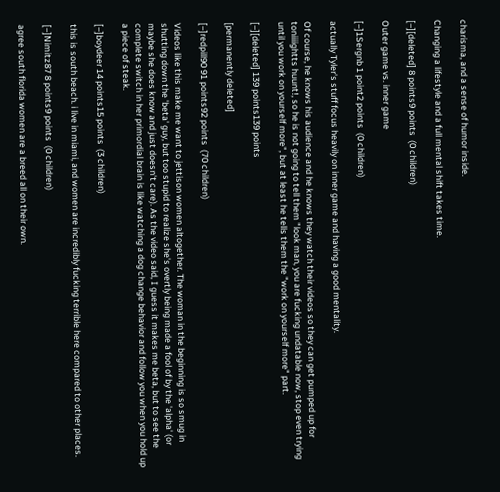charisma, and a sense of humor inside.

Changing a lifestyle and a full mental shift takes time.

[–][deleted] 8 points9 points  (0 children)

Outer game vs. inner game

[–]1Sergnb 1 point2 points  (0 children)

actually Tyler's stuff focus heavily on inner game and having a good mentality.

Of course, he knows his audience and he knows they watch their videos so they can get pumped up for toniiiightts huunt!, so he is not going to tell them "look man, you are fucking undatable now, stop even trying until you work on yourself more", but at least he tells them the "work on yourself more" part.

[–][deleted] 139 points139 points

[permanently deleted]

[–]redpill90 91 points92 points  (70 children)

Videos like this make me want to jettison women altogether. The woman in the beginning is so smug in shutting down the 'beta' guy, but too stupid to realize she's overtly being made a fool of by the 'alpha' (or maybe she does know and just doesn't care). As the video said, I guess it makes me beta, but to see the complete switch in her primordial brain is like watching a dog change behavior and follow you when you hold up a piece of steak.

[–]boydeer 14 points15 points  (3 children)

this is south beach. i live in miami, and women are incredibly fucking terrible here compared to other places.

[–]Nimitz87 8 points9 points  (0 children)

agree south florida women are a breed all on their own.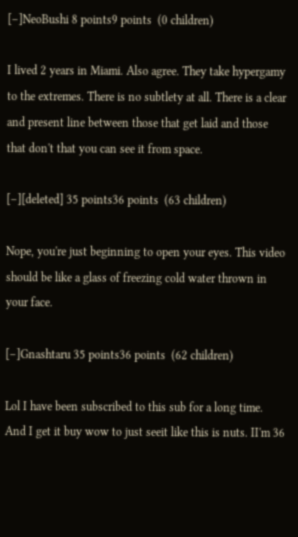[–]NeoBushi 8 points9 points  (0 children)

I lived 2 years in Miami. Also agree. They take hypergamy to the extremes. There is no subtlety at all. There is a clear and present line between those that get laid and those that don't that you can see it from space.

[–][deleted] 35 points36 points  (63 children)

Nope, you're just beginning to open your eyes. This video should be like a glass of freezing cold water thrown in your face.

[–]Gnashtaru 35 points36 points  (62 children)

Lol I have been subscribed to this sub for a long time. And I get it buy wow to just seeit like this is nuts. II'm 36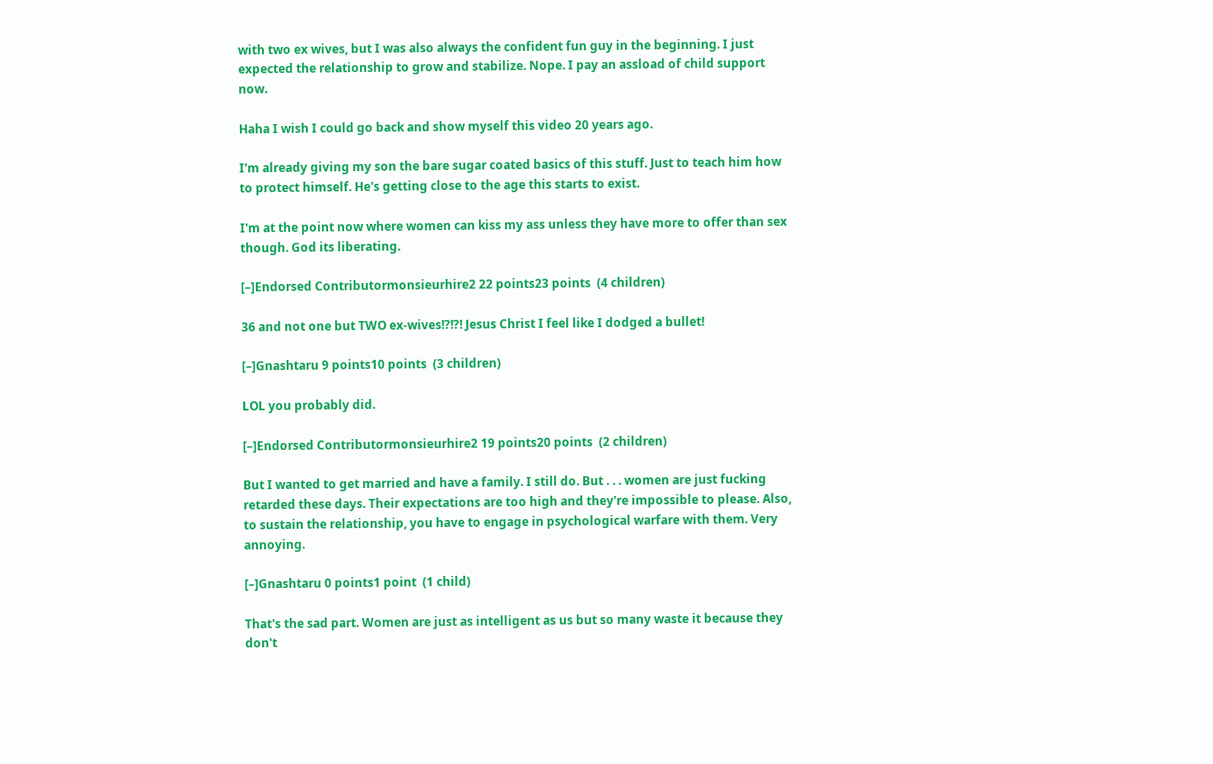with two ex wives, but I was also always the confident fun guy in the beginning. I just expected the relationship to grow and stabilize. Nope. I pay an assload of child support now.

Haha I wish I could go back and show myself this video 20 years ago.

I'm already giving my son the bare sugar coated basics of this stuff. Just to teach him how to protect himself. He's getting close to the age this starts to exist.

I'm at the point now where women can kiss my ass unless they have more to offer than sex though. God its liberating.

[–]Endorsed Contributormonsieurhire2 22 points23 points  (4 children)

36 and not one but TWO ex-wives!?!?! Jesus Christ I feel like I dodged a bullet!

[–]Gnashtaru 9 points10 points  (3 children)

LOL you probably did.

[–]Endorsed Contributormonsieurhire2 19 points20 points  (2 children)

But I wanted to get married and have a family. I still do. But . . . women are just fucking retarded these days. Their expectations are too high and they're impossible to please. Also, to sustain the relationship, you have to engage in psychological warfare with them. Very annoying.

[–]Gnashtaru 0 points1 point  (1 child)

That's the sad part. Women are just as intelligent as us but so many waste it because they don't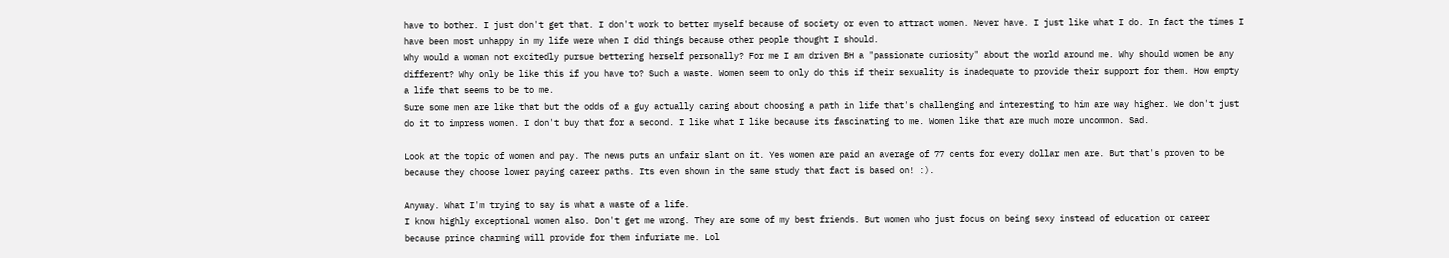have to bother. I just don't get that. I don't work to better myself because of society or even to attract women. Never have. I just like what I do. In fact the times I have been most unhappy in my life were when I did things because other people thought I should.
Why would a woman not excitedly pursue bettering herself personally? For me I am driven BH a "passionate curiosity" about the world around me. Why should women be any different? Why only be like this if you have to? Such a waste. Women seem to only do this if their sexuality is inadequate to provide their support for them. How empty a life that seems to be to me.
Sure some men are like that but the odds of a guy actually caring about choosing a path in life that's challenging and interesting to him are way higher. We don't just do it to impress women. I don't buy that for a second. I like what I like because its fascinating to me. Women like that are much more uncommon. Sad.

Look at the topic of women and pay. The news puts an unfair slant on it. Yes women are paid an average of 77 cents for every dollar men are. But that's proven to be because they choose lower paying career paths. Its even shown in the same study that fact is based on! :).

Anyway. What I'm trying to say is what a waste of a life.
I know highly exceptional women also. Don't get me wrong. They are some of my best friends. But women who just focus on being sexy instead of education or career because prince charming will provide for them infuriate me. Lol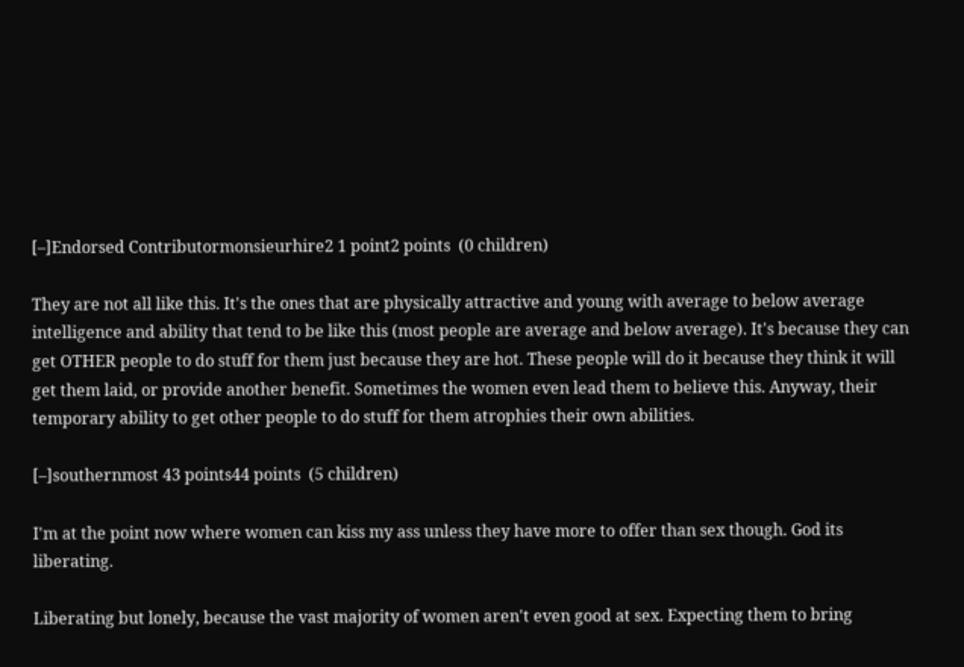[–]Endorsed Contributormonsieurhire2 1 point2 points  (0 children)

They are not all like this. It's the ones that are physically attractive and young with average to below average intelligence and ability that tend to be like this (most people are average and below average). It's because they can get OTHER people to do stuff for them just because they are hot. These people will do it because they think it will get them laid, or provide another benefit. Sometimes the women even lead them to believe this. Anyway, their temporary ability to get other people to do stuff for them atrophies their own abilities.

[–]southernmost 43 points44 points  (5 children)

I'm at the point now where women can kiss my ass unless they have more to offer than sex though. God its liberating.

Liberating but lonely, because the vast majority of women aren't even good at sex. Expecting them to bring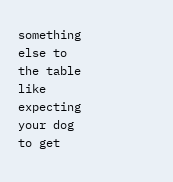something else to the table like expecting your dog to get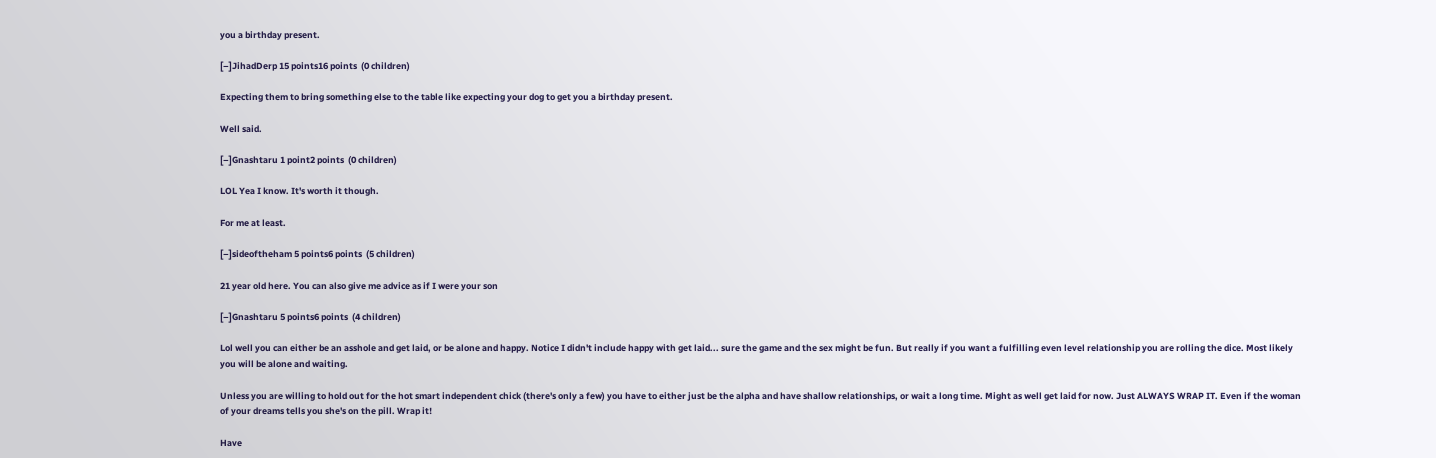you a birthday present.

[–]JihadDerp 15 points16 points  (0 children)

Expecting them to bring something else to the table like expecting your dog to get you a birthday present.

Well said.

[–]Gnashtaru 1 point2 points  (0 children)

LOL Yea I know. It's worth it though.

For me at least.

[–]sideoftheham 5 points6 points  (5 children)

21 year old here. You can also give me advice as if I were your son

[–]Gnashtaru 5 points6 points  (4 children)

Lol well you can either be an asshole and get laid, or be alone and happy. Notice I didn't include happy with get laid... sure the game and the sex might be fun. But really if you want a fulfilling even level relationship you are rolling the dice. Most likely you will be alone and waiting.

Unless you are willing to hold out for the hot smart independent chick (there's only a few) you have to either just be the alpha and have shallow relationships, or wait a long time. Might as well get laid for now. Just ALWAYS WRAP IT. Even if the woman of your dreams tells you she's on the pill. Wrap it!

Have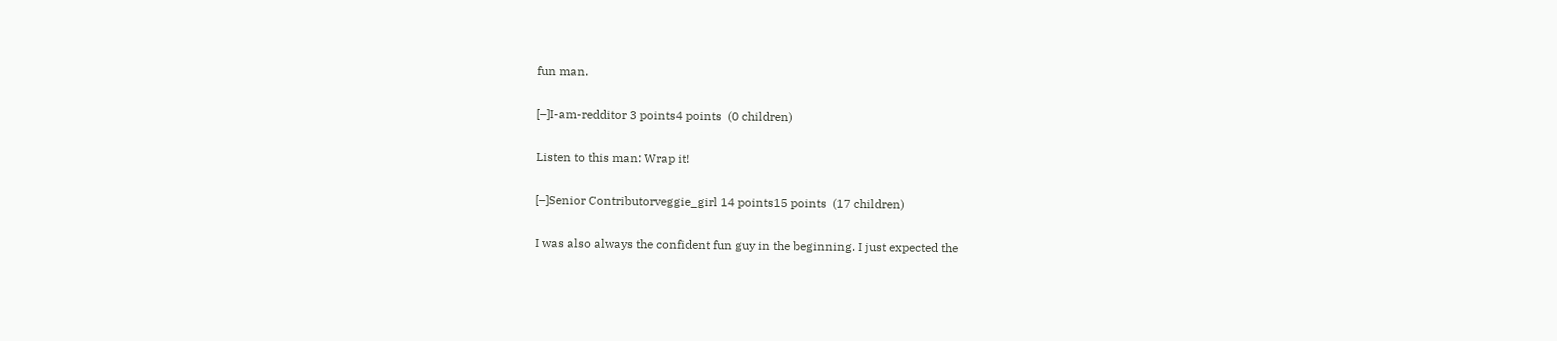fun man.

[–]I-am-redditor 3 points4 points  (0 children)

Listen to this man: Wrap it!

[–]Senior Contributorveggie_girl 14 points15 points  (17 children)

I was also always the confident fun guy in the beginning. I just expected the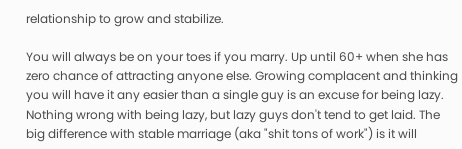relationship to grow and stabilize.

You will always be on your toes if you marry. Up until 60+ when she has zero chance of attracting anyone else. Growing complacent and thinking you will have it any easier than a single guy is an excuse for being lazy. Nothing wrong with being lazy, but lazy guys don't tend to get laid. The big difference with stable marriage (aka "shit tons of work") is it will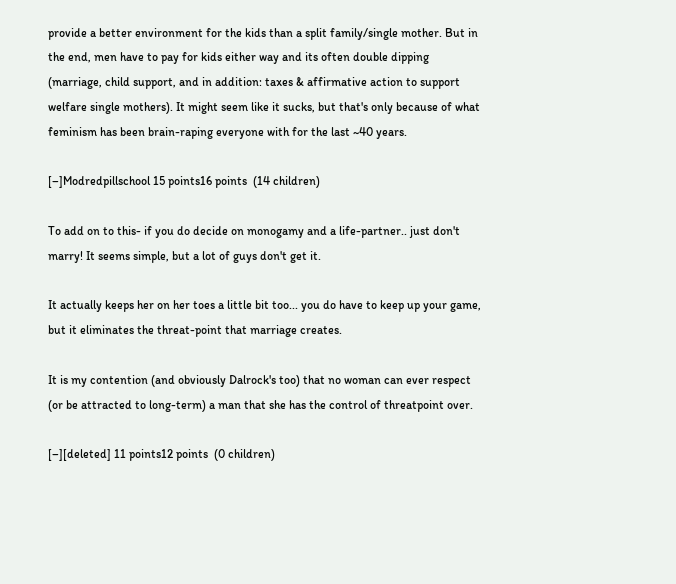provide a better environment for the kids than a split family/single mother. But in the end, men have to pay for kids either way and its often double dipping (marriage, child support, and in addition: taxes & affirmative action to support welfare single mothers). It might seem like it sucks, but that's only because of what feminism has been brain-raping everyone with for the last ~40 years.

[–]Modredpillschool 15 points16 points  (14 children)

To add on to this- if you do decide on monogamy and a life-partner.. just don't marry! It seems simple, but a lot of guys don't get it.

It actually keeps her on her toes a little bit too... you do have to keep up your game, but it eliminates the threat-point that marriage creates.

It is my contention (and obviously Dalrock's too) that no woman can ever respect (or be attracted to long-term) a man that she has the control of threatpoint over.

[–][deleted] 11 points12 points  (0 children)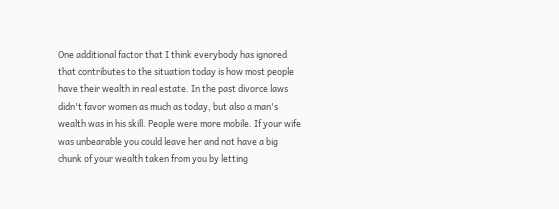One additional factor that I think everybody has ignored that contributes to the situation today is how most people have their wealth in real estate. In the past divorce laws didn't favor women as much as today, but also a man's wealth was in his skill. People were more mobile. If your wife was unbearable you could leave her and not have a big chunk of your wealth taken from you by letting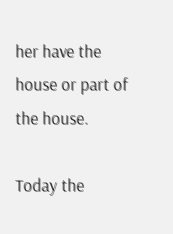her have the house or part of the house.

Today the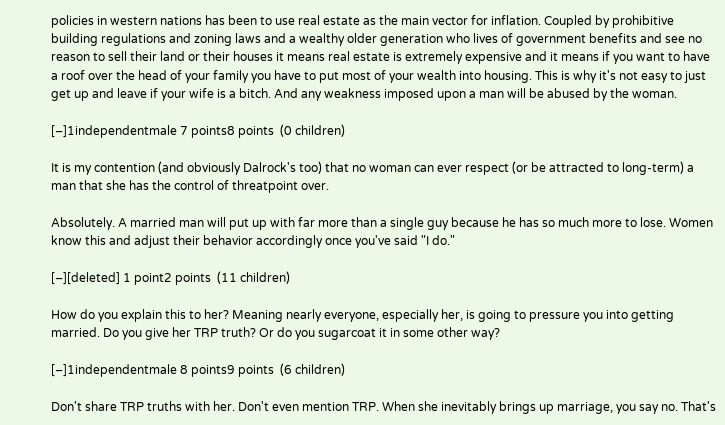policies in western nations has been to use real estate as the main vector for inflation. Coupled by prohibitive building regulations and zoning laws and a wealthy older generation who lives of government benefits and see no reason to sell their land or their houses it means real estate is extremely expensive and it means if you want to have a roof over the head of your family you have to put most of your wealth into housing. This is why it's not easy to just get up and leave if your wife is a bitch. And any weakness imposed upon a man will be abused by the woman.

[–]1independentmale 7 points8 points  (0 children)

It is my contention (and obviously Dalrock's too) that no woman can ever respect (or be attracted to long-term) a man that she has the control of threatpoint over.

Absolutely. A married man will put up with far more than a single guy because he has so much more to lose. Women know this and adjust their behavior accordingly once you've said "I do."

[–][deleted] 1 point2 points  (11 children)

How do you explain this to her? Meaning nearly everyone, especially her, is going to pressure you into getting married. Do you give her TRP truth? Or do you sugarcoat it in some other way?

[–]1independentmale 8 points9 points  (6 children)

Don't share TRP truths with her. Don't even mention TRP. When she inevitably brings up marriage, you say no. That's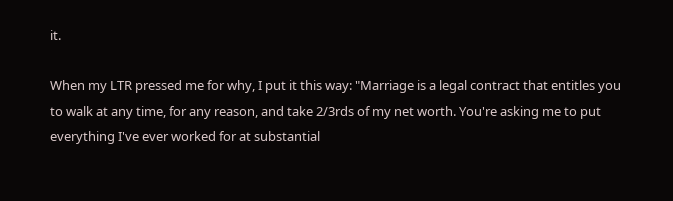it.

When my LTR pressed me for why, I put it this way: "Marriage is a legal contract that entitles you to walk at any time, for any reason, and take 2/3rds of my net worth. You're asking me to put everything I've ever worked for at substantial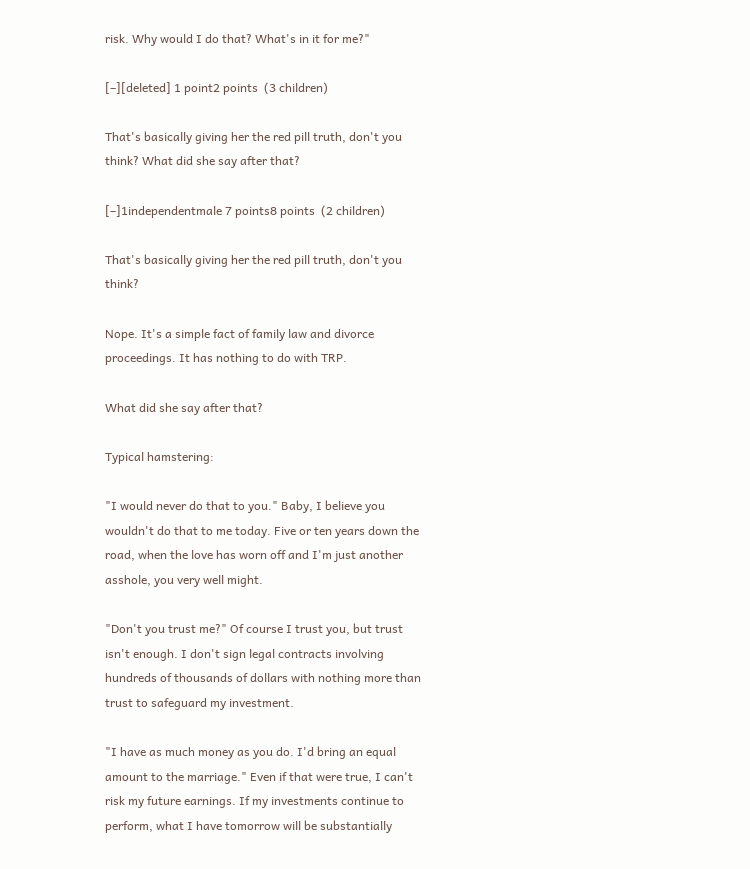risk. Why would I do that? What's in it for me?"

[–][deleted] 1 point2 points  (3 children)

That's basically giving her the red pill truth, don't you think? What did she say after that?

[–]1independentmale 7 points8 points  (2 children)

That's basically giving her the red pill truth, don't you think?

Nope. It's a simple fact of family law and divorce proceedings. It has nothing to do with TRP.

What did she say after that?

Typical hamstering:

"I would never do that to you." Baby, I believe you wouldn't do that to me today. Five or ten years down the road, when the love has worn off and I'm just another asshole, you very well might.

"Don't you trust me?" Of course I trust you, but trust isn't enough. I don't sign legal contracts involving hundreds of thousands of dollars with nothing more than trust to safeguard my investment.

"I have as much money as you do. I'd bring an equal amount to the marriage." Even if that were true, I can't risk my future earnings. If my investments continue to perform, what I have tomorrow will be substantially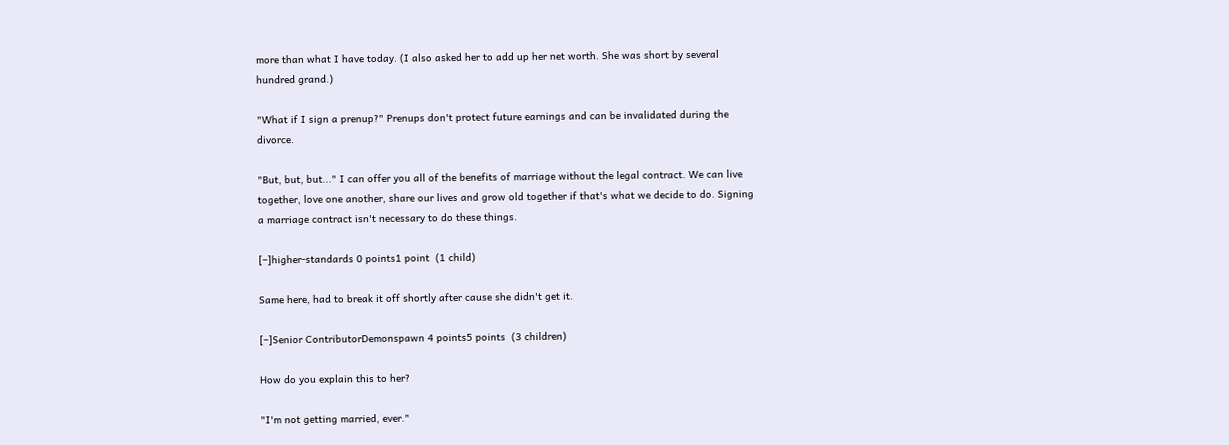more than what I have today. (I also asked her to add up her net worth. She was short by several hundred grand.)

"What if I sign a prenup?" Prenups don't protect future earnings and can be invalidated during the divorce.

"But, but, but..." I can offer you all of the benefits of marriage without the legal contract. We can live together, love one another, share our lives and grow old together if that's what we decide to do. Signing a marriage contract isn't necessary to do these things.

[–]higher-standards 0 points1 point  (1 child)

Same here, had to break it off shortly after cause she didn't get it.

[–]Senior ContributorDemonspawn 4 points5 points  (3 children)

How do you explain this to her?

"I'm not getting married, ever."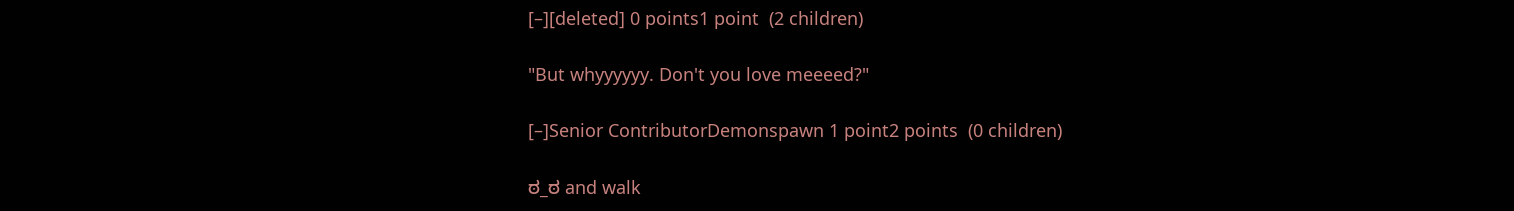[–][deleted] 0 points1 point  (2 children)

"But whyyyyyy. Don't you love meeeed?"

[–]Senior ContributorDemonspawn 1 point2 points  (0 children)

ಠ_ಠ and walk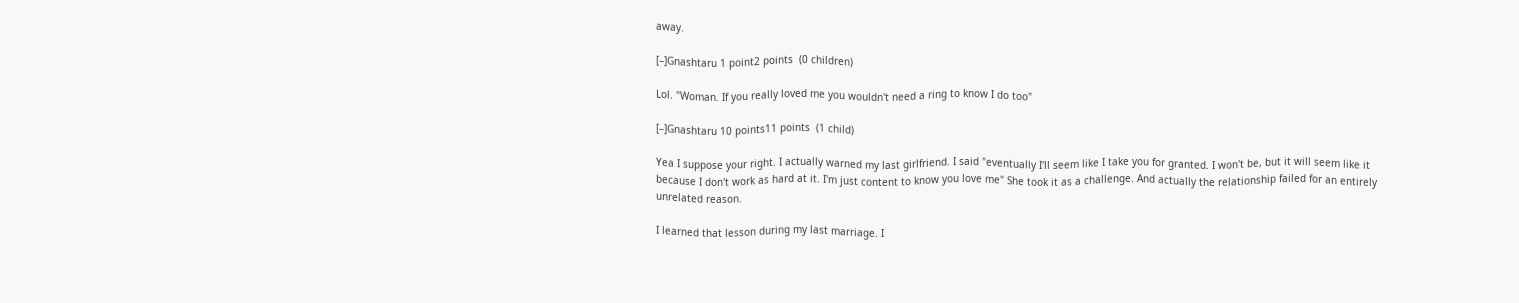away.

[–]Gnashtaru 1 point2 points  (0 children)

Lol. "Woman. If you really loved me you wouldn't need a ring to know I do too"

[–]Gnashtaru 10 points11 points  (1 child)

Yea I suppose your right. I actually warned my last girlfriend. I said "eventually I'll seem like I take you for granted. I won't be, but it will seem like it because I don't work as hard at it. I'm just content to know you love me" She took it as a challenge. And actually the relationship failed for an entirely unrelated reason.

I learned that lesson during my last marriage. I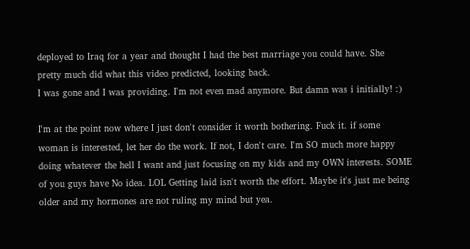deployed to Iraq for a year and thought I had the best marriage you could have. She pretty much did what this video predicted, looking back.
I was gone and I was providing. I'm not even mad anymore. But damn was i initially! :)

I'm at the point now where I just don't consider it worth bothering. Fuck it. if some woman is interested, let her do the work. If not, I don't care. I'm SO much more happy doing whatever the hell I want and just focusing on my kids and my OWN interests. SOME of you guys have No idea. LOL Getting laid isn't worth the effort. Maybe it's just me being older and my hormones are not ruling my mind but yea.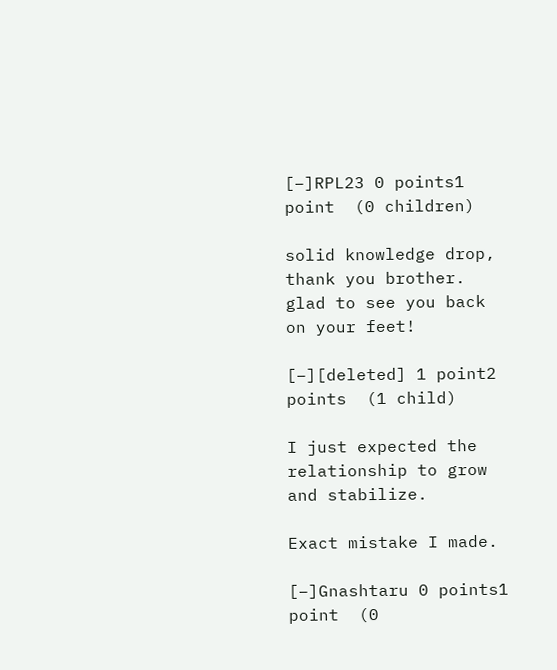[–]RPL23 0 points1 point  (0 children)

solid knowledge drop, thank you brother. glad to see you back on your feet!

[–][deleted] 1 point2 points  (1 child)

I just expected the relationship to grow and stabilize.

Exact mistake I made.

[–]Gnashtaru 0 points1 point  (0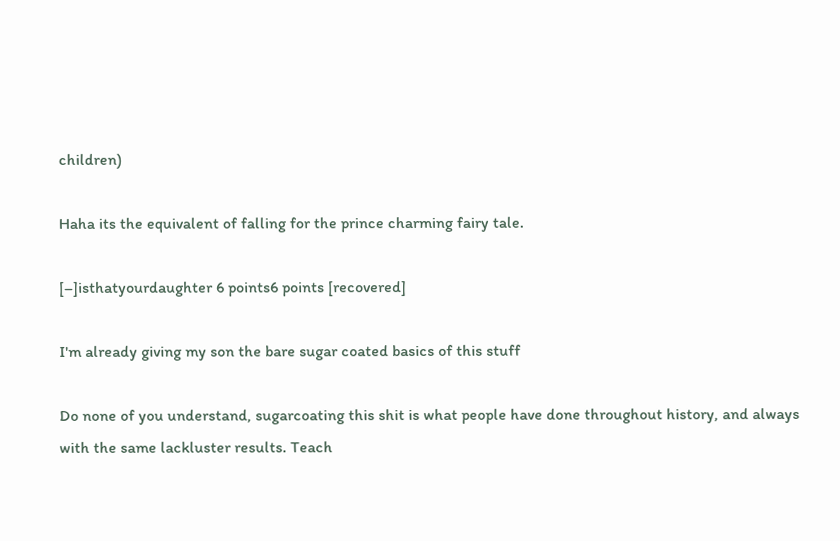children)

Haha its the equivalent of falling for the prince charming fairy tale.

[–]isthatyourdaughter 6 points6 points [recovered]

I'm already giving my son the bare sugar coated basics of this stuff

Do none of you understand, sugarcoating this shit is what people have done throughout history, and always with the same lackluster results. Teach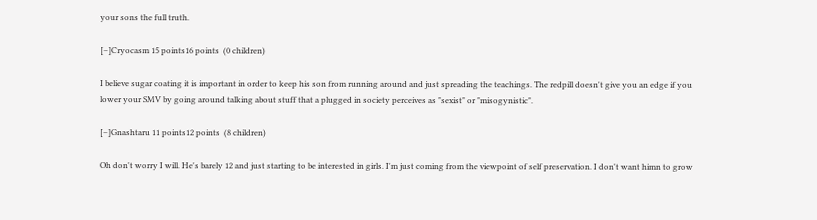your sons the full truth.

[–]Cryocasm 15 points16 points  (0 children)

I believe sugar coating it is important in order to keep his son from running around and just spreading the teachings. The redpill doesn't give you an edge if you lower your SMV by going around talking about stuff that a plugged in society perceives as "sexist" or "misogynistic".

[–]Gnashtaru 11 points12 points  (8 children)

Oh don't worry I will. He's barely 12 and just starting to be interested in girls. I'm just coming from the viewpoint of self preservation. I don't want himn to grow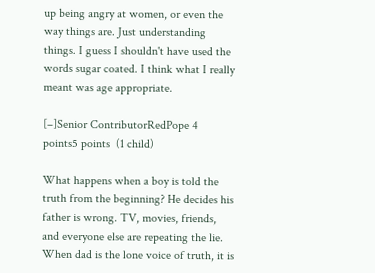up being angry at women, or even the way things are. Just understanding things. I guess I shouldn't have used the words sugar coated. I think what I really meant was age appropriate.

[–]Senior ContributorRedPope 4 points5 points  (1 child)

What happens when a boy is told the truth from the beginning? He decides his father is wrong. TV, movies, friends, and everyone else are repeating the lie. When dad is the lone voice of truth, it is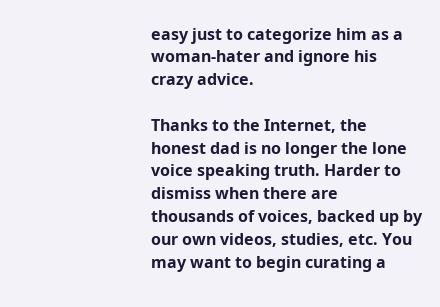easy just to categorize him as a woman-hater and ignore his crazy advice.

Thanks to the Internet, the honest dad is no longer the lone voice speaking truth. Harder to dismiss when there are thousands of voices, backed up by our own videos, studies, etc. You may want to begin curating a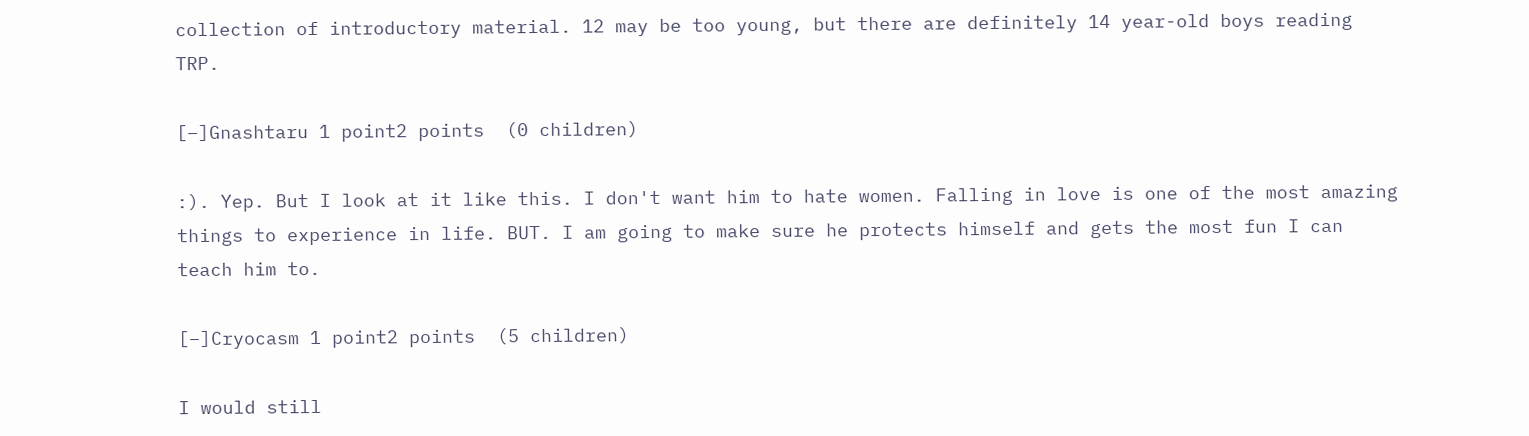collection of introductory material. 12 may be too young, but there are definitely 14 year-old boys reading TRP.

[–]Gnashtaru 1 point2 points  (0 children)

:). Yep. But I look at it like this. I don't want him to hate women. Falling in love is one of the most amazing things to experience in life. BUT. I am going to make sure he protects himself and gets the most fun I can teach him to.

[–]Cryocasm 1 point2 points  (5 children)

I would still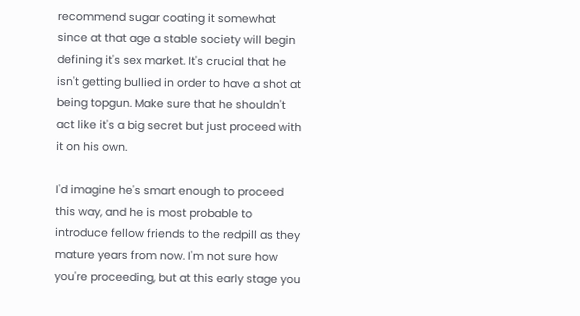recommend sugar coating it somewhat since at that age a stable society will begin defining it's sex market. It's crucial that he isn't getting bullied in order to have a shot at being topgun. Make sure that he shouldn't act like it's a big secret but just proceed with it on his own.

I'd imagine he's smart enough to proceed this way, and he is most probable to introduce fellow friends to the redpill as they mature years from now. I'm not sure how you're proceeding, but at this early stage you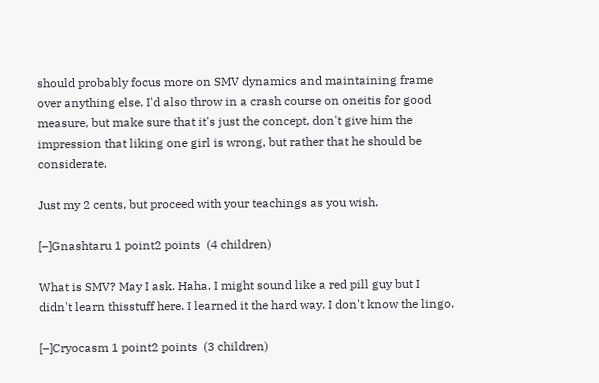should probably focus more on SMV dynamics and maintaining frame over anything else. I'd also throw in a crash course on oneitis for good measure, but make sure that it's just the concept, don't give him the impression that liking one girl is wrong, but rather that he should be considerate.

Just my 2 cents, but proceed with your teachings as you wish.

[–]Gnashtaru 1 point2 points  (4 children)

What is SMV? May I ask. Haha. I might sound like a red pill guy but I didn't learn thisstuff here. I learned it the hard way. I don't know the lingo.

[–]Cryocasm 1 point2 points  (3 children)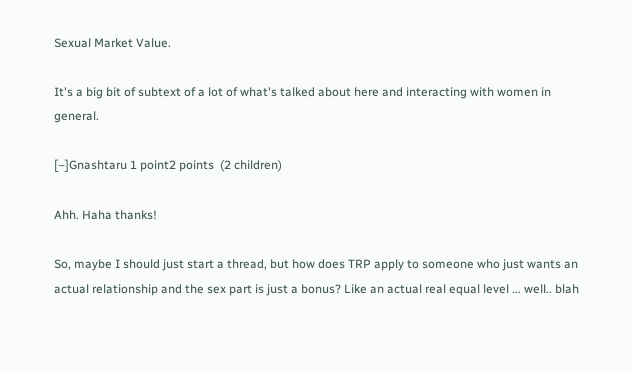Sexual Market Value.

It's a big bit of subtext of a lot of what's talked about here and interacting with women in general.

[–]Gnashtaru 1 point2 points  (2 children)

Ahh. Haha thanks!

So, maybe I should just start a thread, but how does TRP apply to someone who just wants an actual relationship and the sex part is just a bonus? Like an actual real equal level ... well.. blah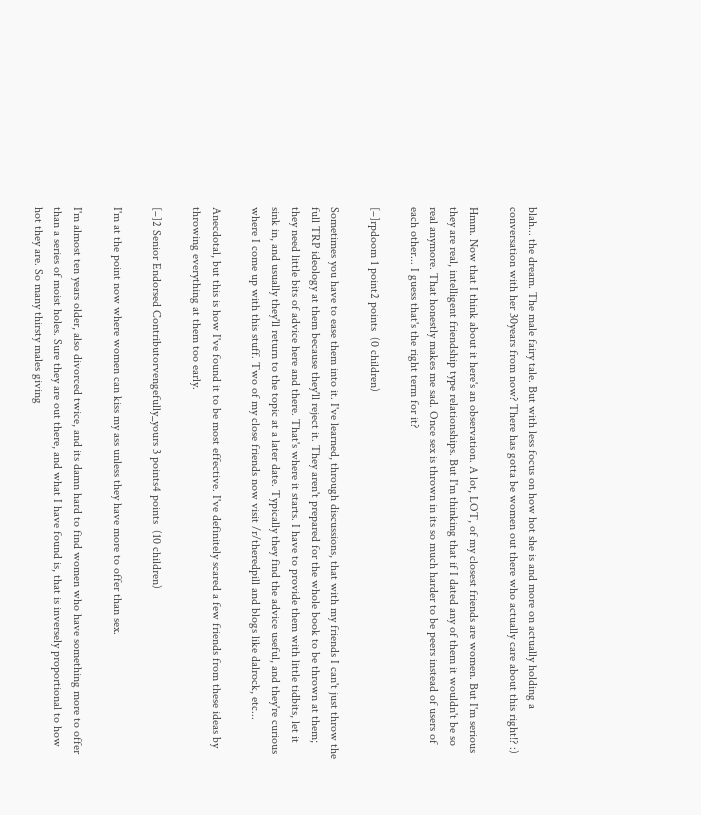blah... the dream. The male fairy tale. But with less focus on how hot she is and more on actually holding a conversation with her 30years from now? There has gotta be women out there who actually care about this right!? :)

Hmm. Now that I think about it here's an observation. A lot, LOT, of my closest friends are women. But I'm serious they are real, intelligent friendship type relationships. But I'm thinking that if I dated any of them it wouldn't be so real anymore. That honestly makes me sad. Once sex is thrown in its so much harder to be peers instead of users of each other... I guess that's the right term for it?

[–]rpdoom 1 point2 points  (0 children)

Sometimes you have to ease them into it. I've learned, through discussions, that with my friends I can't just throw the full TRP ideology at them because they'll reject it. They aren't prepared for the whole book to be thrown at them; they need little bits of advice here and there. That's where it starts. I have to provide them with little tidbits, let it sink in, and usually they'll return to the topic at a later date. Typically they find the advice useful, and they're curious where I come up with this stuff. Two of my close friends now visit /r/theredpill and blogs like dalrock, etc...

Anecdotal, but this is how I've found it to be most effective. I've definitely scared a few friends from these ideas by throwing everything at them too early.

[–]2 Senior Endorsed Contributorvengefully_yours 3 points4 points  (10 children)

I'm at the point now where women can kiss my ass unless they have more to offer than sex.

I'm almost ten years older, also divorced twice, and its damn hard to find women who have something more to offer than a series of moist holes. Sure they are out there, and what I have found is, that is inversely proportional to how hot they are. So many thirsty males giving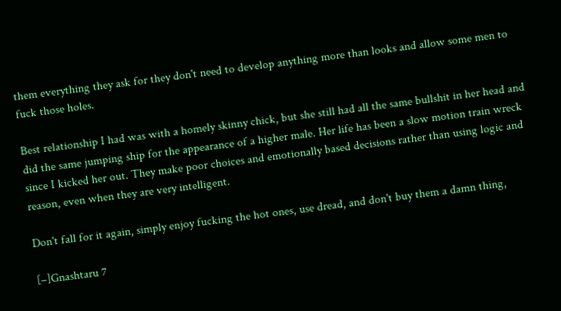them everything they ask for they don't need to develop anything more than looks and allow some men to fuck those holes.

Best relationship I had was with a homely skinny chick, but she still had all the same bullshit in her head and did the same jumping ship for the appearance of a higher male. Her life has been a slow motion train wreck since I kicked her out. They make poor choices and emotionally based decisions rather than using logic and reason, even when they are very intelligent.

Don't fall for it again, simply enjoy fucking the hot ones, use dread, and don't buy them a damn thing,

[–]Gnashtaru 7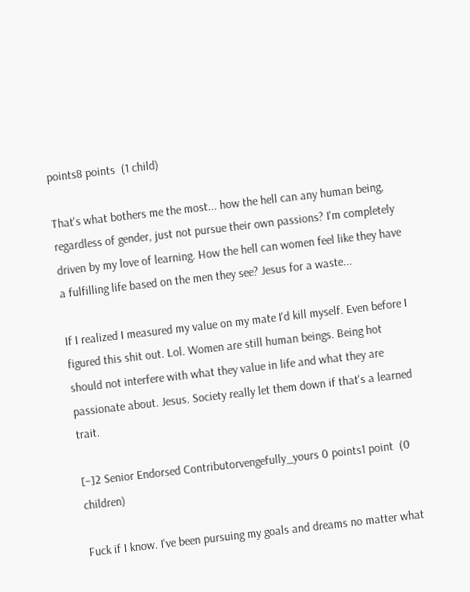points8 points  (1 child)

That's what bothers me the most... how the hell can any human being, regardless of gender, just not pursue their own passions? I'm completely driven by my love of learning. How the hell can women feel like they have a fulfilling life based on the men they see? Jesus for a waste...

If I realized I measured my value on my mate I'd kill myself. Even before I figured this shit out. Lol. Women are still human beings. Being hot should not interfere with what they value in life and what they are passionate about. Jesus. Society really let them down if that's a learned trait.

[–]2 Senior Endorsed Contributorvengefully_yours 0 points1 point  (0 children)

Fuck if I know. I've been pursuing my goals and dreams no matter what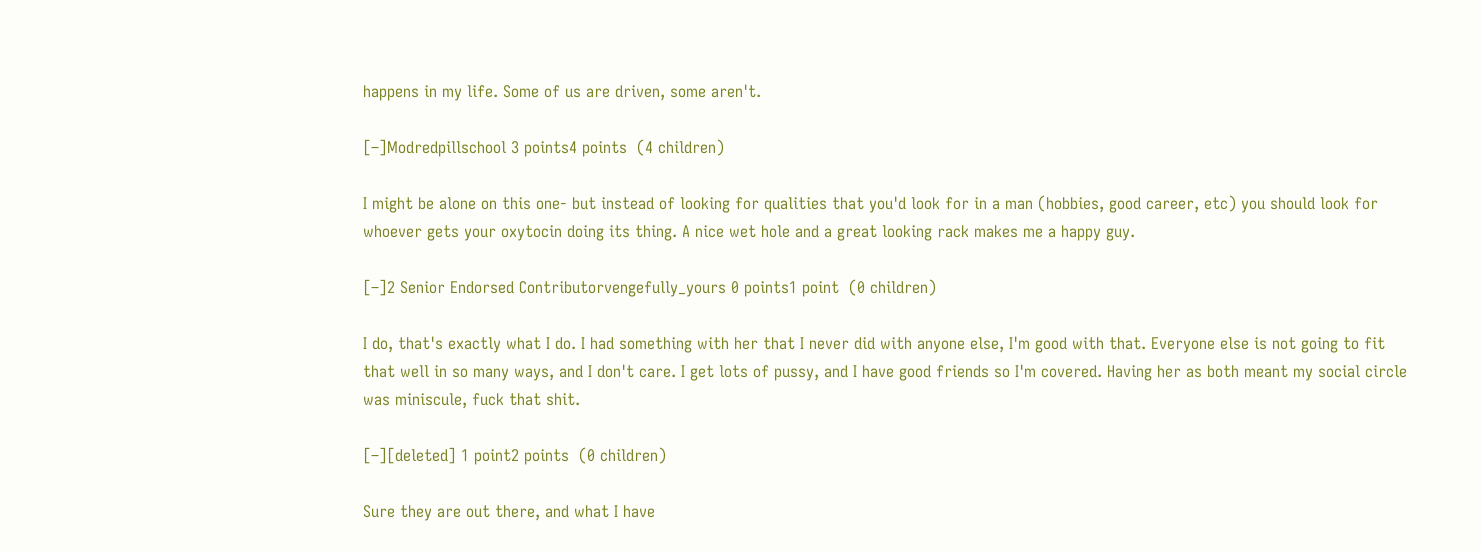happens in my life. Some of us are driven, some aren't.

[–]Modredpillschool 3 points4 points  (4 children)

I might be alone on this one- but instead of looking for qualities that you'd look for in a man (hobbies, good career, etc) you should look for whoever gets your oxytocin doing its thing. A nice wet hole and a great looking rack makes me a happy guy.

[–]2 Senior Endorsed Contributorvengefully_yours 0 points1 point  (0 children)

I do, that's exactly what I do. I had something with her that I never did with anyone else, I'm good with that. Everyone else is not going to fit that well in so many ways, and I don't care. I get lots of pussy, and I have good friends so I'm covered. Having her as both meant my social circle was miniscule, fuck that shit.

[–][deleted] 1 point2 points  (0 children)

Sure they are out there, and what I have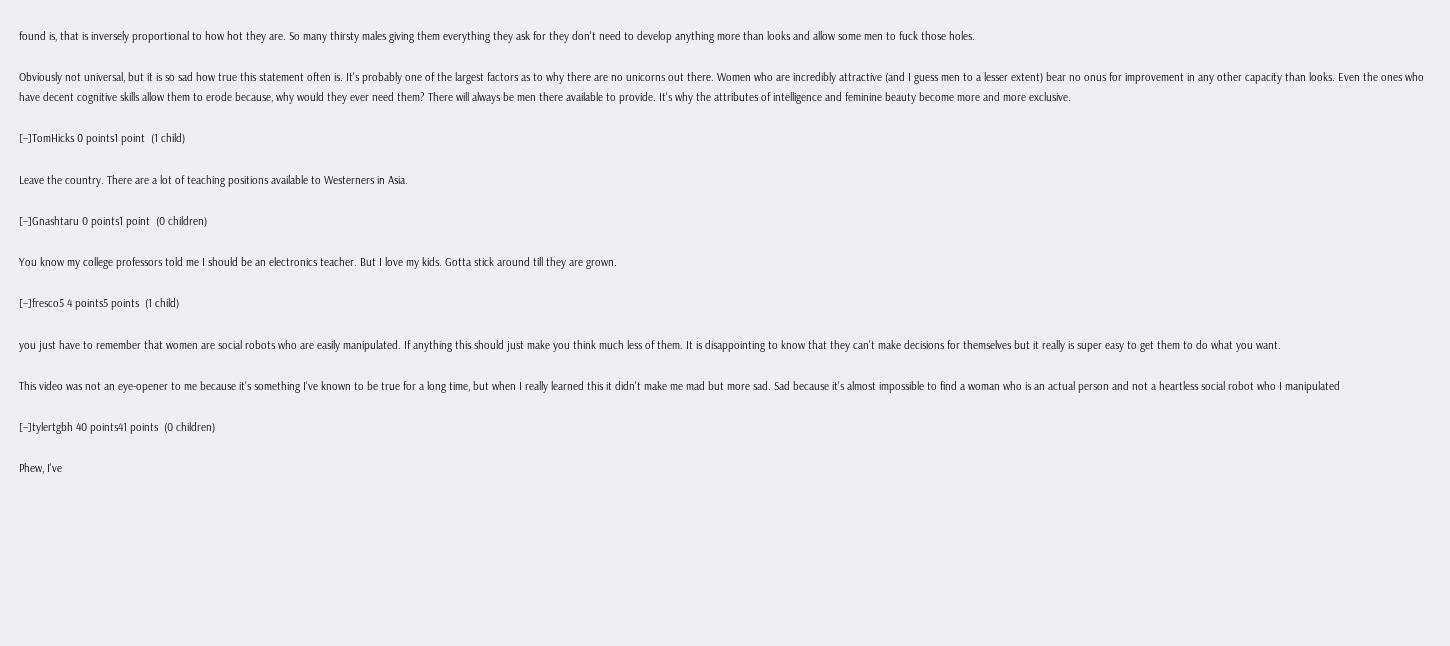found is, that is inversely proportional to how hot they are. So many thirsty males giving them everything they ask for they don't need to develop anything more than looks and allow some men to fuck those holes.

Obviously not universal, but it is so sad how true this statement often is. It's probably one of the largest factors as to why there are no unicorns out there. Women who are incredibly attractive (and I guess men to a lesser extent) bear no onus for improvement in any other capacity than looks. Even the ones who have decent cognitive skills allow them to erode because, why would they ever need them? There will always be men there available to provide. It's why the attributes of intelligence and feminine beauty become more and more exclusive.

[–]TomHicks 0 points1 point  (1 child)

Leave the country. There are a lot of teaching positions available to Westerners in Asia.

[–]Gnashtaru 0 points1 point  (0 children)

You know my college professors told me I should be an electronics teacher. But I love my kids. Gotta stick around till they are grown.

[–]fresco5 4 points5 points  (1 child)

you just have to remember that women are social robots who are easily manipulated. If anything this should just make you think much less of them. It is disappointing to know that they can't make decisions for themselves but it really is super easy to get them to do what you want.

This video was not an eye-opener to me because it's something I've known to be true for a long time, but when I really learned this it didn't make me mad but more sad. Sad because it's almost impossible to find a woman who is an actual person and not a heartless social robot who I manipulated

[–]tylertgbh 40 points41 points  (0 children)

Phew, I've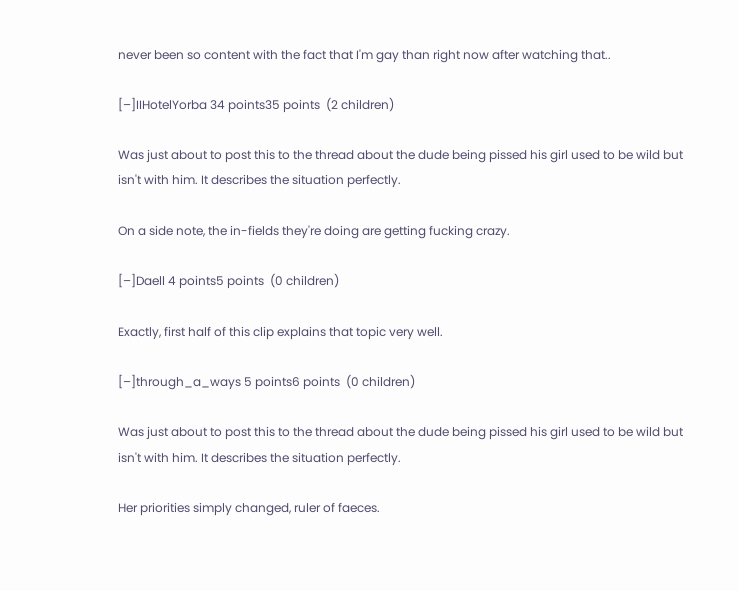never been so content with the fact that I'm gay than right now after watching that..

[–]IIHotelYorba 34 points35 points  (2 children)

Was just about to post this to the thread about the dude being pissed his girl used to be wild but isn't with him. It describes the situation perfectly.

On a side note, the in-fields they're doing are getting fucking crazy.

[–]Daell 4 points5 points  (0 children)

Exactly, first half of this clip explains that topic very well.

[–]through_a_ways 5 points6 points  (0 children)

Was just about to post this to the thread about the dude being pissed his girl used to be wild but isn't with him. It describes the situation perfectly.

Her priorities simply changed, ruler of faeces.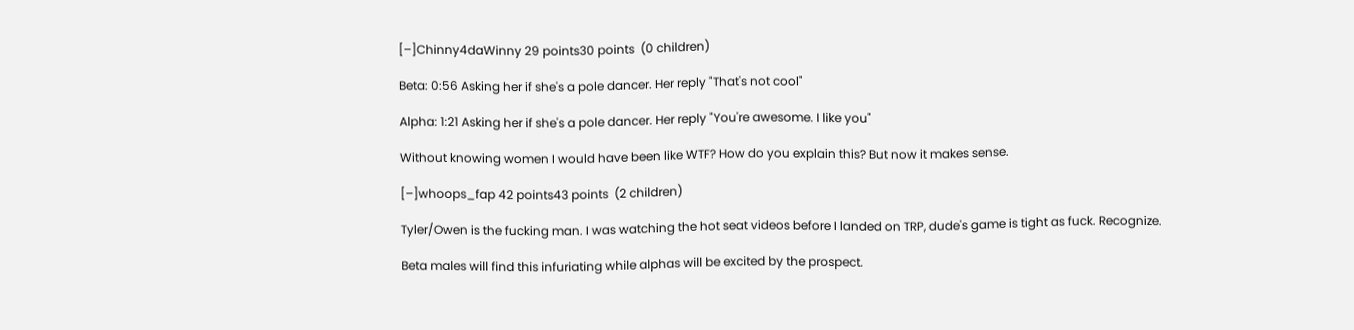[–]Chinny4daWinny 29 points30 points  (0 children)

Beta: 0:56 Asking her if she's a pole dancer. Her reply "That's not cool"

Alpha: 1:21 Asking her if she's a pole dancer. Her reply "You're awesome. I like you"

Without knowing women I would have been like WTF? How do you explain this? But now it makes sense.

[–]whoops_fap 42 points43 points  (2 children)

Tyler/Owen is the fucking man. I was watching the hot seat videos before I landed on TRP, dude's game is tight as fuck. Recognize.

Beta males will find this infuriating while alphas will be excited by the prospect.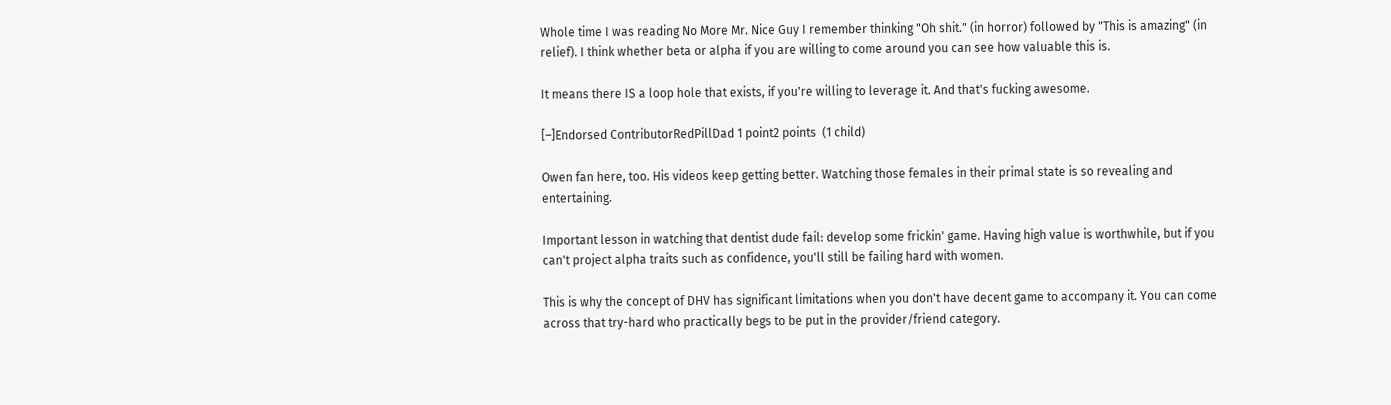Whole time I was reading No More Mr. Nice Guy I remember thinking "Oh shit." (in horror) followed by "This is amazing" (in relief). I think whether beta or alpha if you are willing to come around you can see how valuable this is.

It means there IS a loop hole that exists, if you're willing to leverage it. And that's fucking awesome.

[–]Endorsed ContributorRedPillDad 1 point2 points  (1 child)

Owen fan here, too. His videos keep getting better. Watching those females in their primal state is so revealing and entertaining.

Important lesson in watching that dentist dude fail: develop some frickin' game. Having high value is worthwhile, but if you can't project alpha traits such as confidence, you'll still be failing hard with women.

This is why the concept of DHV has significant limitations when you don't have decent game to accompany it. You can come across that try-hard who practically begs to be put in the provider/friend category.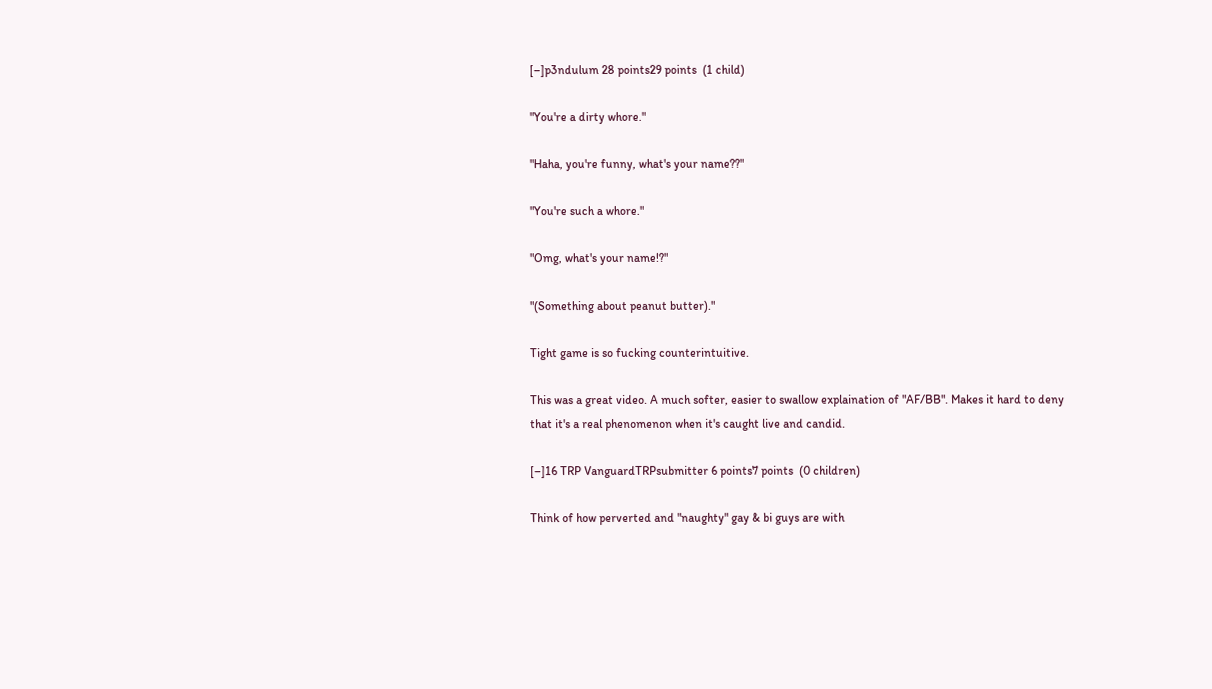[–]p3ndulum 28 points29 points  (1 child)

"You're a dirty whore."

"Haha, you're funny, what's your name??"

"You're such a whore."

"Omg, what's your name!?"

"(Something about peanut butter)."

Tight game is so fucking counterintuitive.

This was a great video. A much softer, easier to swallow explaination of "AF/BB". Makes it hard to deny that it's a real phenomenon when it's caught live and candid.

[–]16 TRP VanguardTRPsubmitter 6 points7 points  (0 children)

Think of how perverted and "naughty" gay & bi guys are with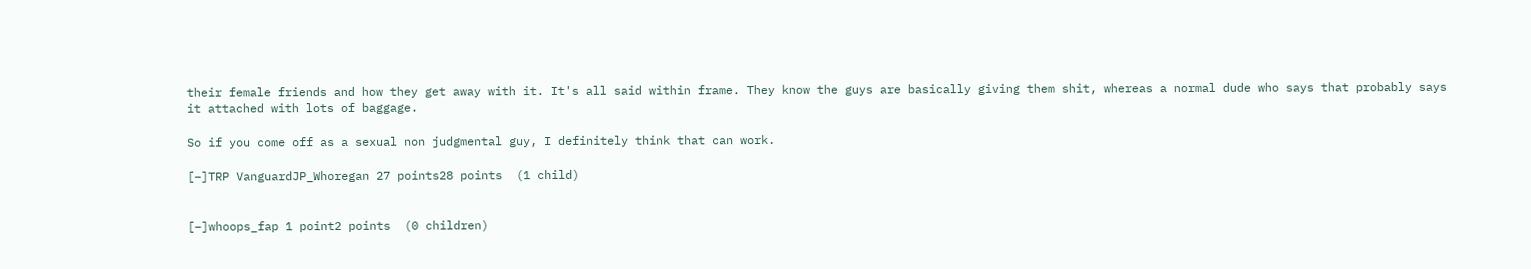their female friends and how they get away with it. It's all said within frame. They know the guys are basically giving them shit, whereas a normal dude who says that probably says it attached with lots of baggage.

So if you come off as a sexual non judgmental guy, I definitely think that can work.

[–]TRP VanguardJP_Whoregan 27 points28 points  (1 child)


[–]whoops_fap 1 point2 points  (0 children)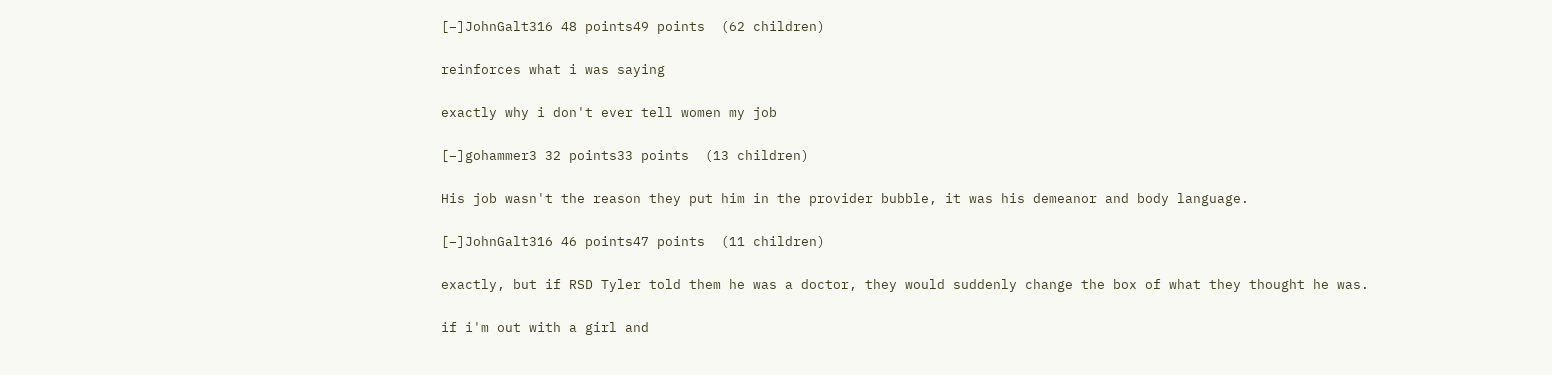[–]JohnGalt316 48 points49 points  (62 children)

reinforces what i was saying

exactly why i don't ever tell women my job

[–]gohammer3 32 points33 points  (13 children)

His job wasn't the reason they put him in the provider bubble, it was his demeanor and body language.

[–]JohnGalt316 46 points47 points  (11 children)

exactly, but if RSD Tyler told them he was a doctor, they would suddenly change the box of what they thought he was.

if i'm out with a girl and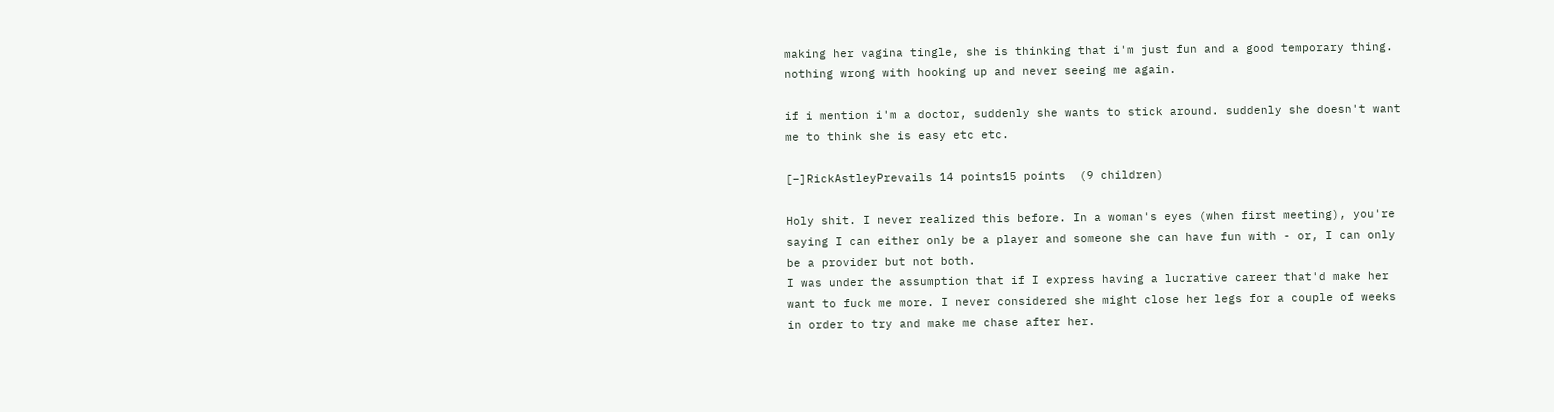making her vagina tingle, she is thinking that i'm just fun and a good temporary thing. nothing wrong with hooking up and never seeing me again.

if i mention i'm a doctor, suddenly she wants to stick around. suddenly she doesn't want me to think she is easy etc etc.

[–]RickAstleyPrevails 14 points15 points  (9 children)

Holy shit. I never realized this before. In a woman's eyes (when first meeting), you're saying I can either only be a player and someone she can have fun with - or, I can only be a provider but not both.
I was under the assumption that if I express having a lucrative career that'd make her want to fuck me more. I never considered she might close her legs for a couple of weeks in order to try and make me chase after her.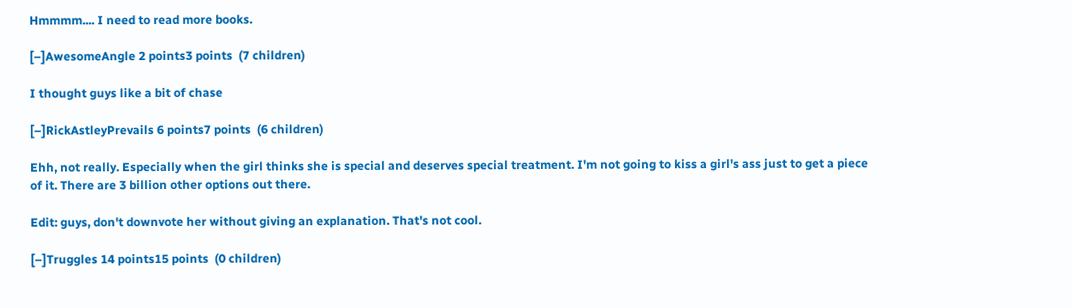Hmmmm.... I need to read more books.

[–]AwesomeAngle 2 points3 points  (7 children)

I thought guys like a bit of chase

[–]RickAstleyPrevails 6 points7 points  (6 children)

Ehh, not really. Especially when the girl thinks she is special and deserves special treatment. I'm not going to kiss a girl's ass just to get a piece of it. There are 3 billion other options out there.

Edit: guys, don't downvote her without giving an explanation. That's not cool.

[–]Truggles 14 points15 points  (0 children)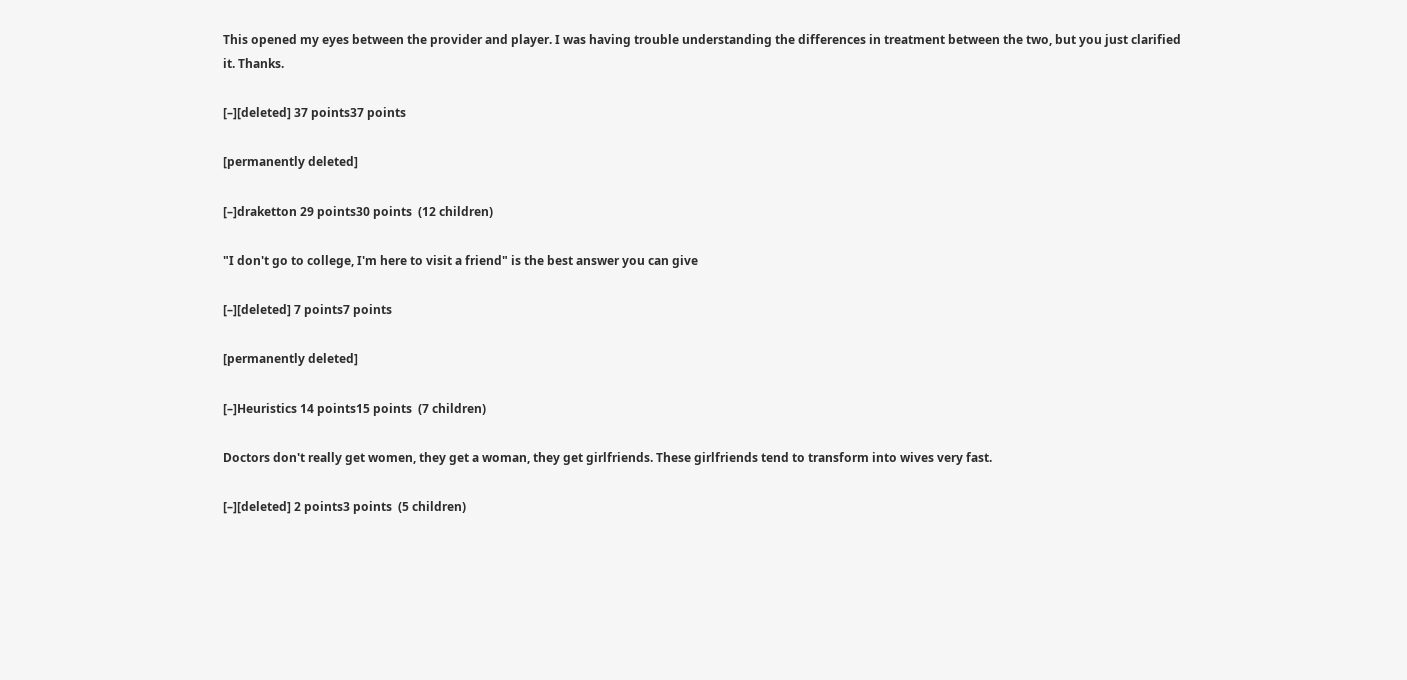This opened my eyes between the provider and player. I was having trouble understanding the differences in treatment between the two, but you just clarified it. Thanks.

[–][deleted] 37 points37 points

[permanently deleted]

[–]draketton 29 points30 points  (12 children)

"I don't go to college, I'm here to visit a friend" is the best answer you can give

[–][deleted] 7 points7 points

[permanently deleted]

[–]Heuristics 14 points15 points  (7 children)

Doctors don't really get women, they get a woman, they get girlfriends. These girlfriends tend to transform into wives very fast.

[–][deleted] 2 points3 points  (5 children)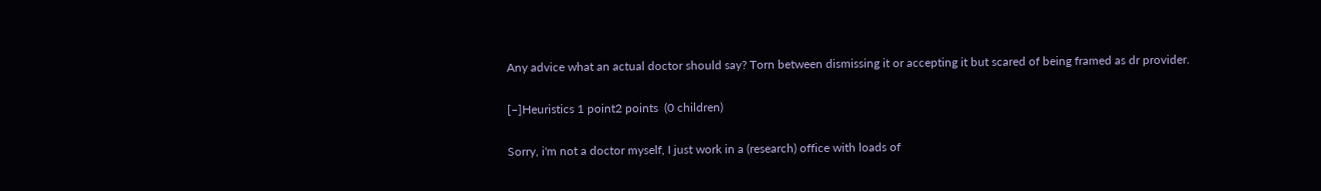Any advice what an actual doctor should say? Torn between dismissing it or accepting it but scared of being framed as dr provider.

[–]Heuristics 1 point2 points  (0 children)

Sorry, i'm not a doctor myself, I just work in a (research) office with loads of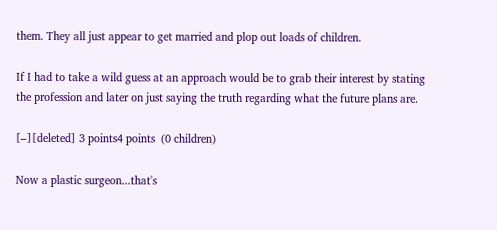them. They all just appear to get married and plop out loads of children.

If I had to take a wild guess at an approach would be to grab their interest by stating the profession and later on just saying the truth regarding what the future plans are.

[–][deleted] 3 points4 points  (0 children)

Now a plastic surgeon...that's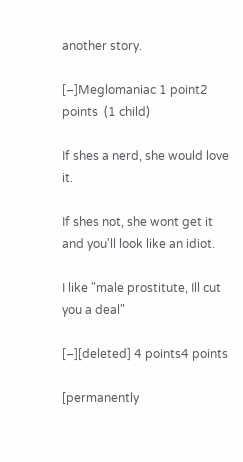another story.

[–]Meglomaniac 1 point2 points  (1 child)

If shes a nerd, she would love it.

If shes not, she wont get it and you'll look like an idiot.

I like "male prostitute, Ill cut you a deal"

[–][deleted] 4 points4 points

[permanently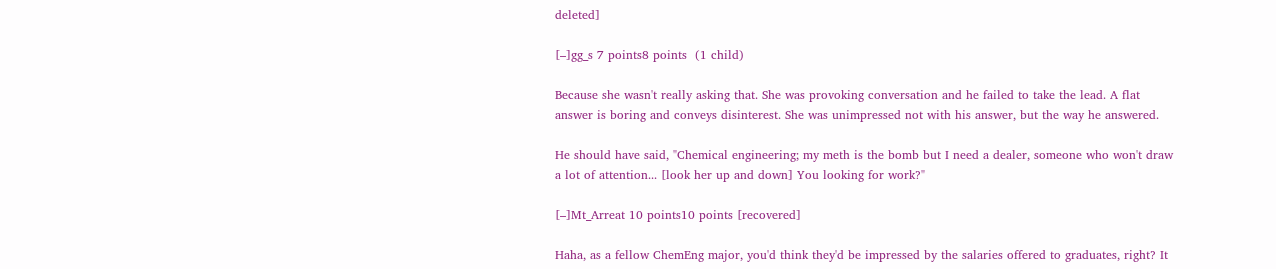deleted]

[–]gg_s 7 points8 points  (1 child)

Because she wasn't really asking that. She was provoking conversation and he failed to take the lead. A flat answer is boring and conveys disinterest. She was unimpressed not with his answer, but the way he answered.

He should have said, "Chemical engineering; my meth is the bomb but I need a dealer, someone who won't draw a lot of attention... [look her up and down] You looking for work?"

[–]Mt_Arreat 10 points10 points [recovered]

Haha, as a fellow ChemEng major, you'd think they'd be impressed by the salaries offered to graduates, right? It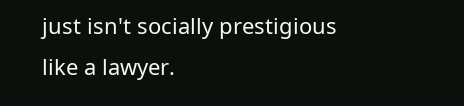just isn't socially prestigious like a lawyer.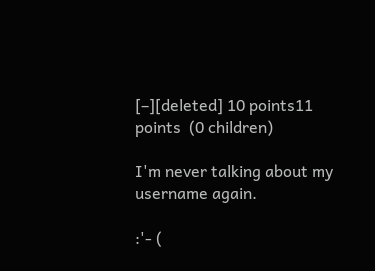[–][deleted] 10 points11 points  (0 children)

I'm never talking about my username again.

:'- (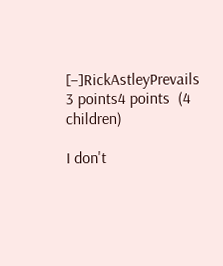[–]RickAstleyPrevails 3 points4 points  (4 children)

I don't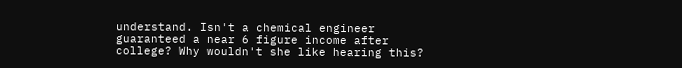understand. Isn't a chemical engineer guaranteed a near 6 figure income after college? Why wouldn't she like hearing this?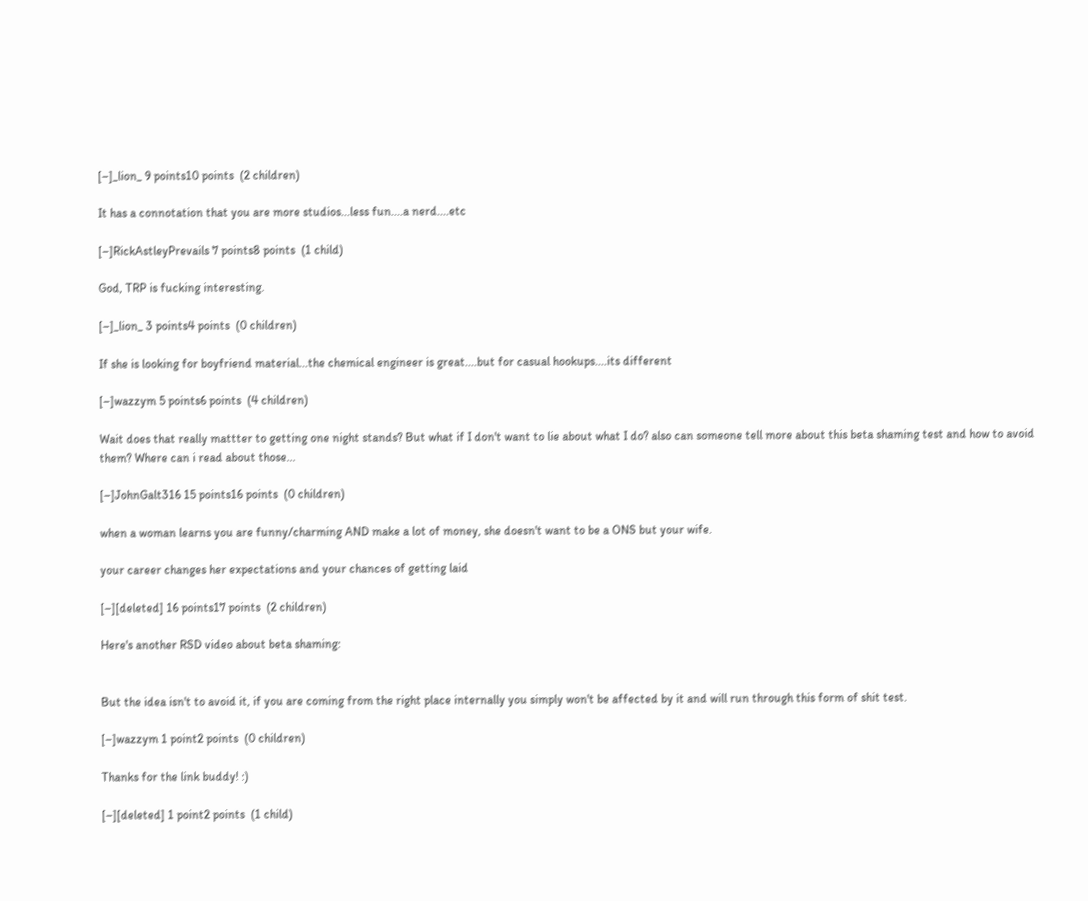[–]_lion_ 9 points10 points  (2 children)

It has a connotation that you are more studios...less fun....a nerd....etc

[–]RickAstleyPrevails 7 points8 points  (1 child)

God, TRP is fucking interesting.

[–]_lion_ 3 points4 points  (0 children)

If she is looking for boyfriend material...the chemical engineer is great....but for casual hookups....its different

[–]wazzym 5 points6 points  (4 children)

Wait does that really mattter to getting one night stands? But what if I don't want to lie about what I do? also can someone tell more about this beta shaming test and how to avoid them? Where can i read about those...

[–]JohnGalt316 15 points16 points  (0 children)

when a woman learns you are funny/charming AND make a lot of money, she doesn't want to be a ONS but your wife.

your career changes her expectations and your chances of getting laid

[–][deleted] 16 points17 points  (2 children)

Here's another RSD video about beta shaming:


But the idea isn't to avoid it, if you are coming from the right place internally you simply won't be affected by it and will run through this form of shit test.

[–]wazzym 1 point2 points  (0 children)

Thanks for the link buddy! :)

[–][deleted] 1 point2 points  (1 child)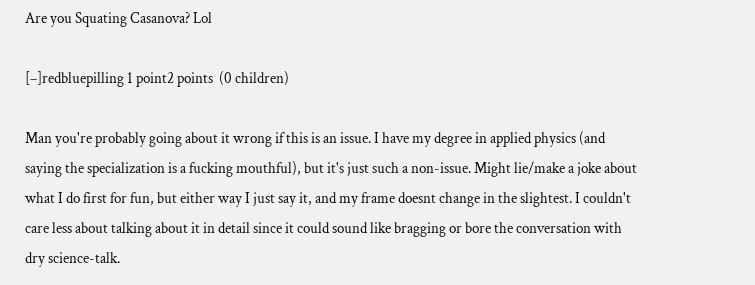Are you Squating Casanova? Lol

[–]redbluepilling 1 point2 points  (0 children)

Man you're probably going about it wrong if this is an issue. I have my degree in applied physics (and saying the specialization is a fucking mouthful), but it's just such a non-issue. Might lie/make a joke about what I do first for fun, but either way I just say it, and my frame doesnt change in the slightest. I couldn't care less about talking about it in detail since it could sound like bragging or bore the conversation with dry science-talk.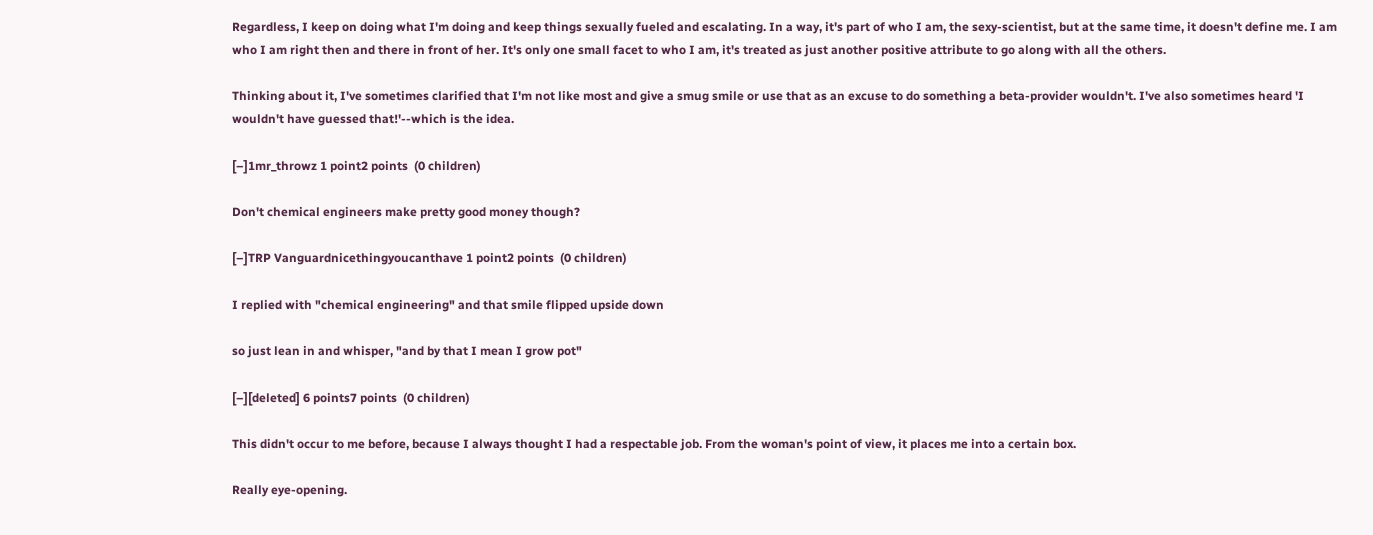Regardless, I keep on doing what I'm doing and keep things sexually fueled and escalating. In a way, it's part of who I am, the sexy-scientist, but at the same time, it doesn't define me. I am who I am right then and there in front of her. It's only one small facet to who I am, it's treated as just another positive attribute to go along with all the others.

Thinking about it, I've sometimes clarified that I'm not like most and give a smug smile or use that as an excuse to do something a beta-provider wouldn't. I've also sometimes heard 'I wouldn't have guessed that!'--which is the idea.

[–]1mr_throwz 1 point2 points  (0 children)

Don't chemical engineers make pretty good money though?

[–]TRP Vanguardnicethingyoucanthave 1 point2 points  (0 children)

I replied with "chemical engineering" and that smile flipped upside down

so just lean in and whisper, "and by that I mean I grow pot"

[–][deleted] 6 points7 points  (0 children)

This didn't occur to me before, because I always thought I had a respectable job. From the woman's point of view, it places me into a certain box.

Really eye-opening.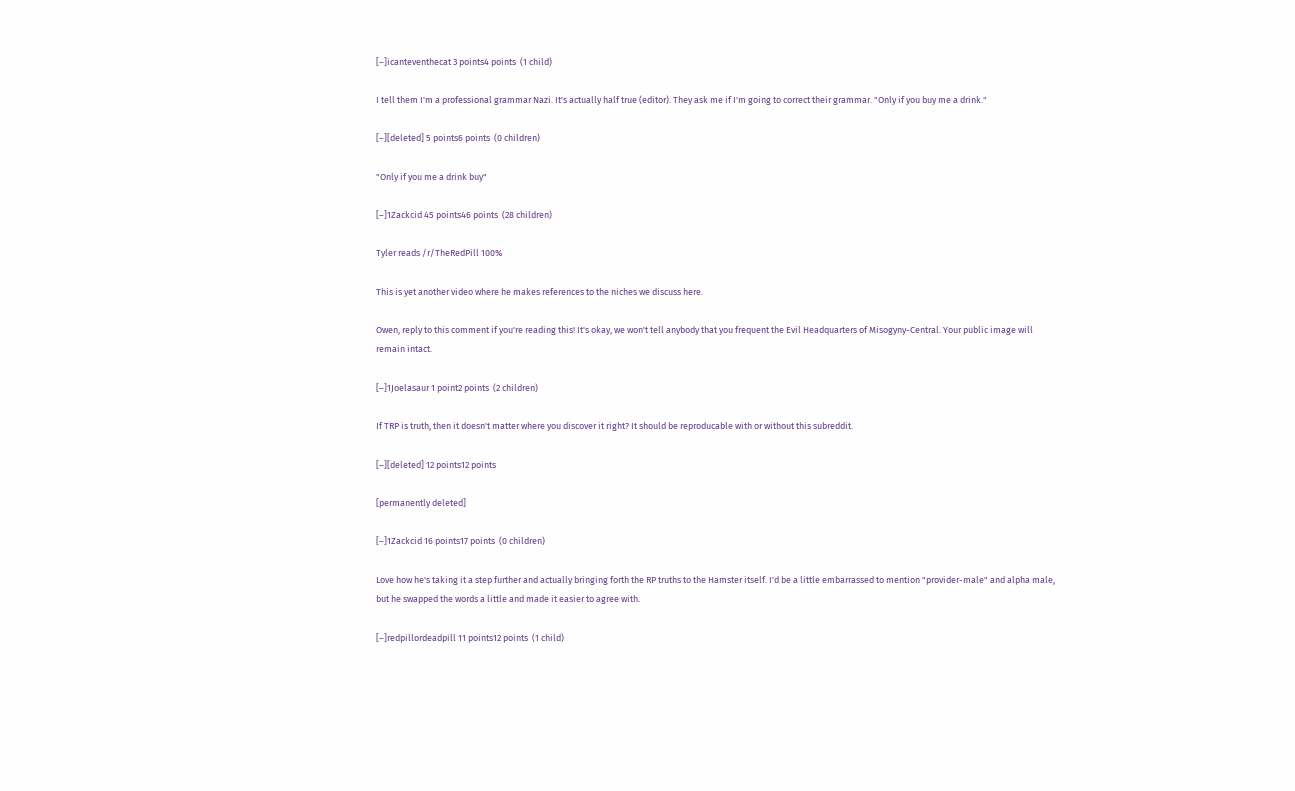[–]icanteventhecat 3 points4 points  (1 child)

I tell them I'm a professional grammar Nazi. It's actually half true (editor). They ask me if I'm going to correct their grammar. "Only if you buy me a drink."

[–][deleted] 5 points6 points  (0 children)

"Only if you me a drink buy"

[–]1Zackcid 45 points46 points  (28 children)

Tyler reads /r/TheRedPill 100%

This is yet another video where he makes references to the niches we discuss here.

Owen, reply to this comment if you're reading this! It's okay, we won't tell anybody that you frequent the Evil Headquarters of Misogyny-Central. Your public image will remain intact.

[–]1Joelasaur 1 point2 points  (2 children)

If TRP is truth, then it doesn't matter where you discover it right? It should be reproducable with or without this subreddit.

[–][deleted] 12 points12 points

[permanently deleted]

[–]1Zackcid 16 points17 points  (0 children)

Love how he's taking it a step further and actually bringing forth the RP truths to the Hamster itself. I'd be a little embarrassed to mention "provider-male" and alpha male, but he swapped the words a little and made it easier to agree with.

[–]redpillordeadpill 11 points12 points  (1 child)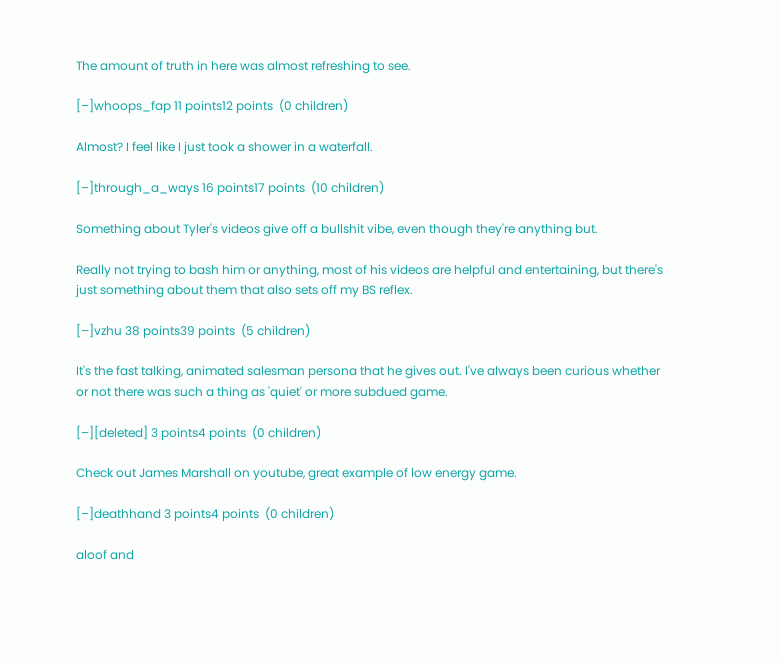The amount of truth in here was almost refreshing to see.

[–]whoops_fap 11 points12 points  (0 children)

Almost? I feel like I just took a shower in a waterfall.

[–]through_a_ways 16 points17 points  (10 children)

Something about Tyler's videos give off a bullshit vibe, even though they're anything but.

Really not trying to bash him or anything, most of his videos are helpful and entertaining, but there's just something about them that also sets off my BS reflex.

[–]vzhu 38 points39 points  (5 children)

It's the fast talking, animated salesman persona that he gives out. I've always been curious whether or not there was such a thing as 'quiet' or more subdued game.

[–][deleted] 3 points4 points  (0 children)

Check out James Marshall on youtube, great example of low energy game.

[–]deathhand 3 points4 points  (0 children)

aloof and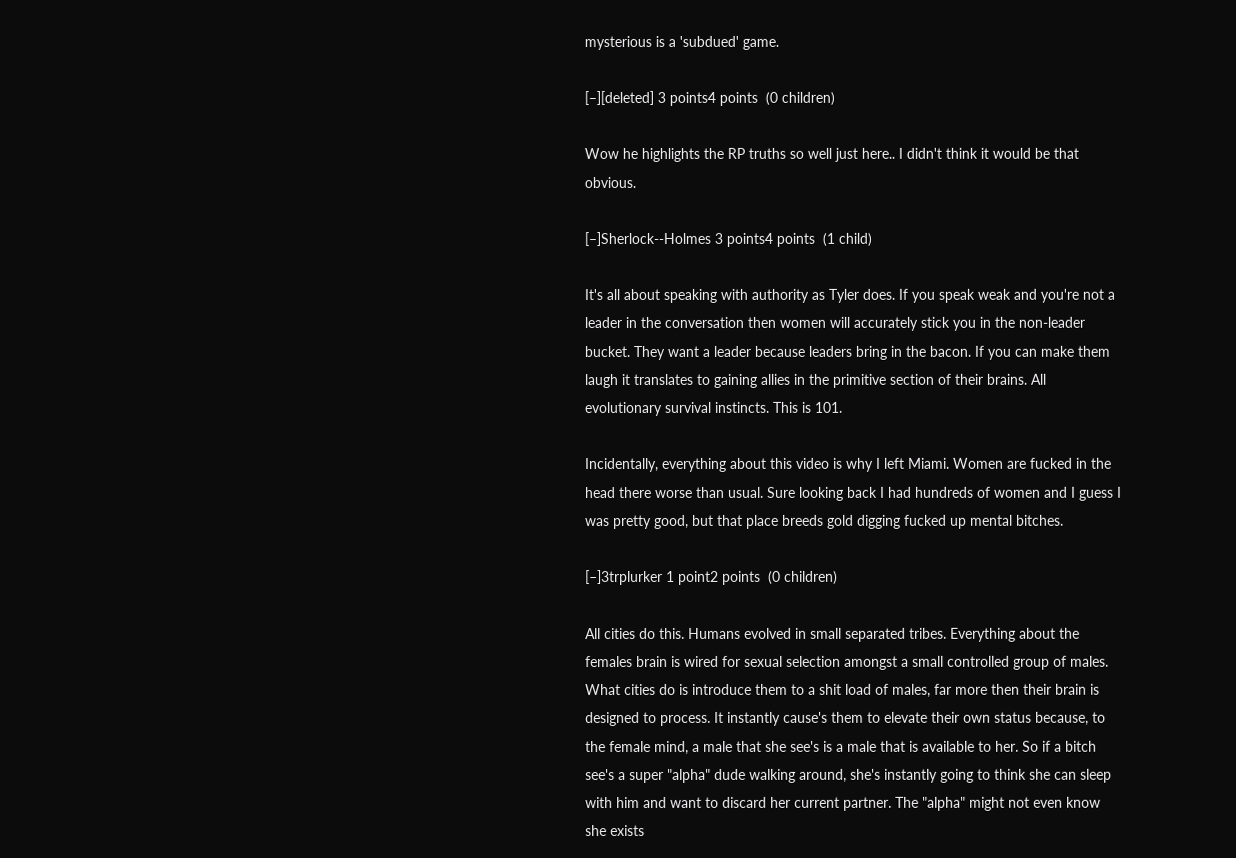mysterious is a 'subdued' game.

[–][deleted] 3 points4 points  (0 children)

Wow he highlights the RP truths so well just here.. I didn't think it would be that obvious.

[–]Sherlock--Holmes 3 points4 points  (1 child)

It's all about speaking with authority as Tyler does. If you speak weak and you're not a leader in the conversation then women will accurately stick you in the non-leader bucket. They want a leader because leaders bring in the bacon. If you can make them laugh it translates to gaining allies in the primitive section of their brains. All evolutionary survival instincts. This is 101.

Incidentally, everything about this video is why I left Miami. Women are fucked in the head there worse than usual. Sure looking back I had hundreds of women and I guess I was pretty good, but that place breeds gold digging fucked up mental bitches.

[–]3trplurker 1 point2 points  (0 children)

All cities do this. Humans evolved in small separated tribes. Everything about the females brain is wired for sexual selection amongst a small controlled group of males. What cities do is introduce them to a shit load of males, far more then their brain is designed to process. It instantly cause's them to elevate their own status because, to the female mind, a male that she see's is a male that is available to her. So if a bitch see's a super "alpha" dude walking around, she's instantly going to think she can sleep with him and want to discard her current partner. The "alpha" might not even know she exists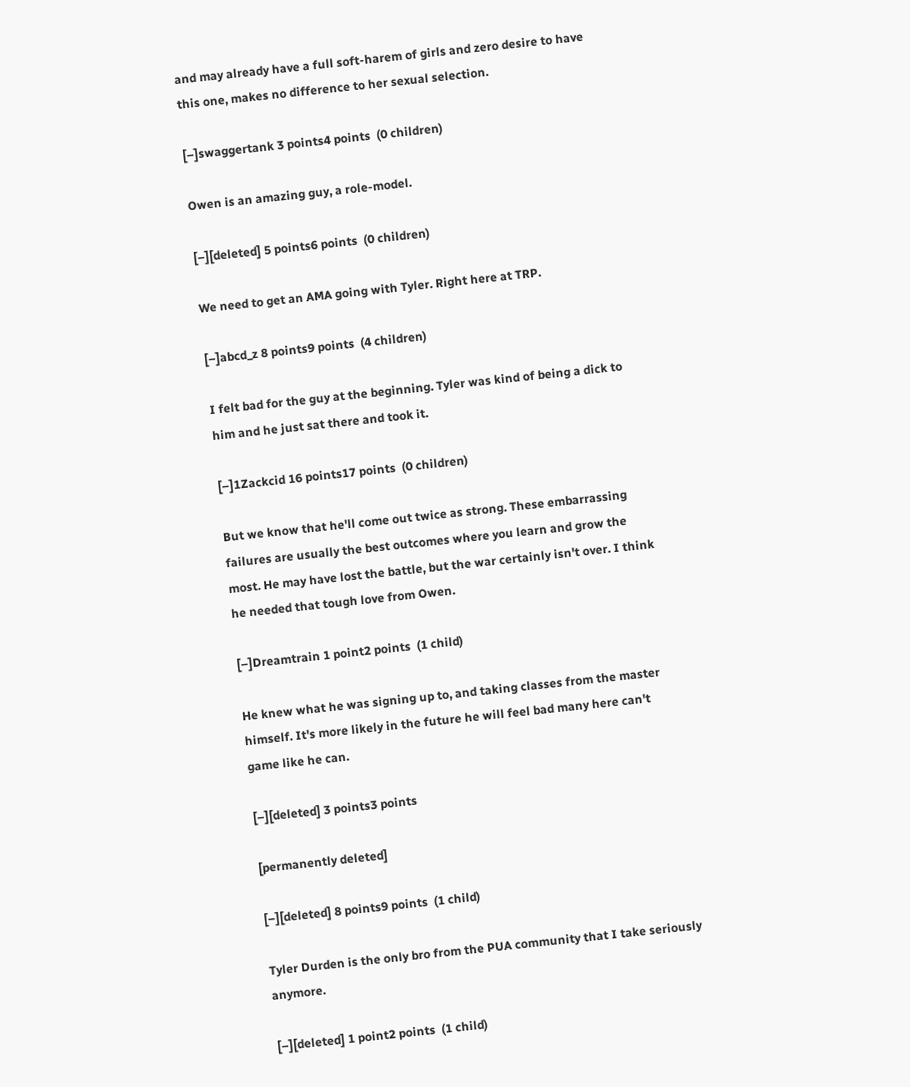and may already have a full soft-harem of girls and zero desire to have this one, makes no difference to her sexual selection.

[–]swaggertank 3 points4 points  (0 children)

Owen is an amazing guy, a role-model.

[–][deleted] 5 points6 points  (0 children)

We need to get an AMA going with Tyler. Right here at TRP.

[–]abcd_z 8 points9 points  (4 children)

I felt bad for the guy at the beginning. Tyler was kind of being a dick to him and he just sat there and took it.

[–]1Zackcid 16 points17 points  (0 children)

But we know that he'll come out twice as strong. These embarrassing failures are usually the best outcomes where you learn and grow the most. He may have lost the battle, but the war certainly isn't over. I think he needed that tough love from Owen.

[–]Dreamtrain 1 point2 points  (1 child)

He knew what he was signing up to, and taking classes from the master himself. It's more likely in the future he will feel bad many here can't game like he can.

[–][deleted] 3 points3 points

[permanently deleted]

[–][deleted] 8 points9 points  (1 child)

Tyler Durden is the only bro from the PUA community that I take seriously anymore.

[–][deleted] 1 point2 points  (1 child)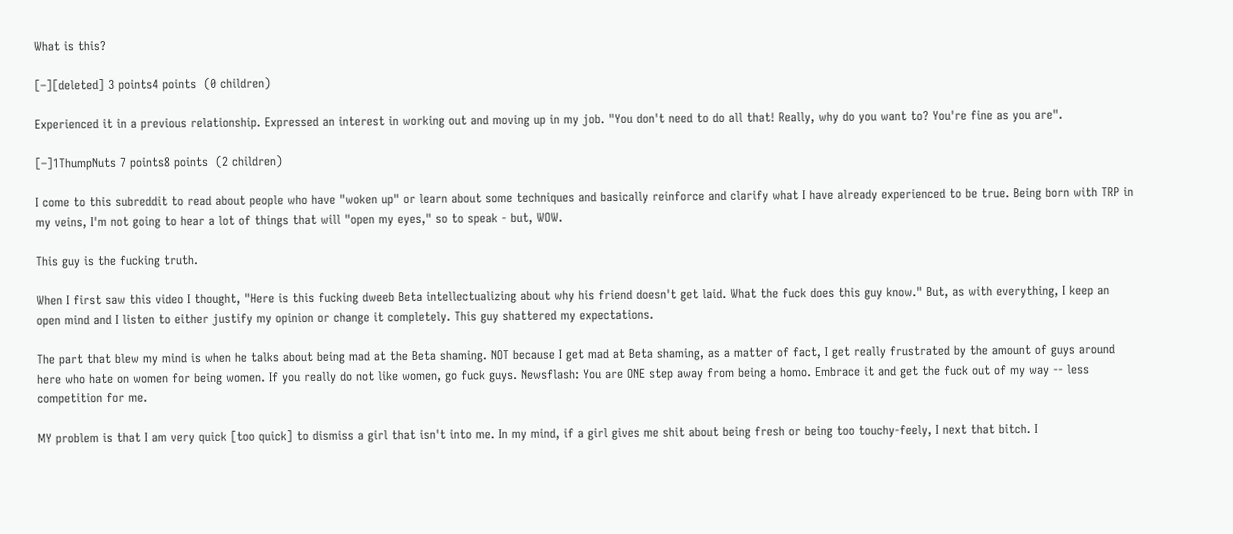What is this?

[–][deleted] 3 points4 points  (0 children)

Experienced it in a previous relationship. Expressed an interest in working out and moving up in my job. "You don't need to do all that! Really, why do you want to? You're fine as you are".

[–]1ThumpNuts 7 points8 points  (2 children)

I come to this subreddit to read about people who have "woken up" or learn about some techniques and basically reinforce and clarify what I have already experienced to be true. Being born with TRP in my veins, I'm not going to hear a lot of things that will "open my eyes," so to speak - but, WOW.

This guy is the fucking truth.

When I first saw this video I thought, "Here is this fucking dweeb Beta intellectualizing about why his friend doesn't get laid. What the fuck does this guy know." But, as with everything, I keep an open mind and I listen to either justify my opinion or change it completely. This guy shattered my expectations.

The part that blew my mind is when he talks about being mad at the Beta shaming. NOT because I get mad at Beta shaming, as a matter of fact, I get really frustrated by the amount of guys around here who hate on women for being women. If you really do not like women, go fuck guys. Newsflash: You are ONE step away from being a homo. Embrace it and get the fuck out of my way -- less competition for me.

MY problem is that I am very quick [too quick] to dismiss a girl that isn't into me. In my mind, if a girl gives me shit about being fresh or being too touchy-feely, I next that bitch. I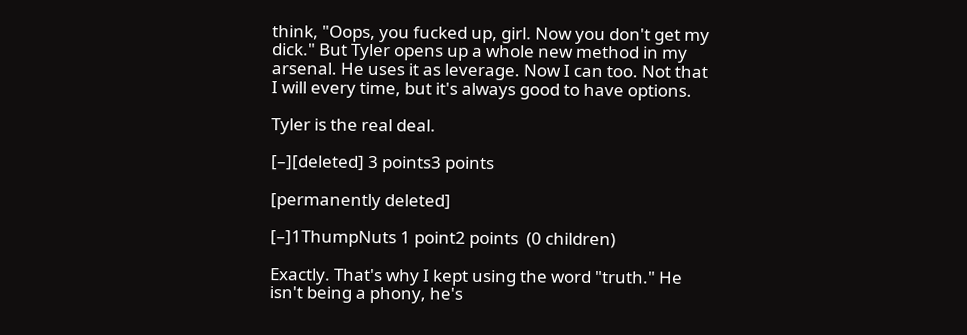think, "Oops, you fucked up, girl. Now you don't get my dick." But Tyler opens up a whole new method in my arsenal. He uses it as leverage. Now I can too. Not that I will every time, but it's always good to have options.

Tyler is the real deal.

[–][deleted] 3 points3 points

[permanently deleted]

[–]1ThumpNuts 1 point2 points  (0 children)

Exactly. That's why I kept using the word "truth." He isn't being a phony, he's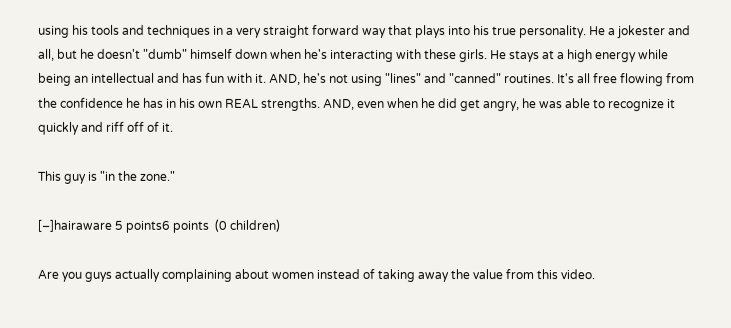using his tools and techniques in a very straight forward way that plays into his true personality. He a jokester and all, but he doesn't "dumb" himself down when he's interacting with these girls. He stays at a high energy while being an intellectual and has fun with it. AND, he's not using "lines" and "canned" routines. It's all free flowing from the confidence he has in his own REAL strengths. AND, even when he did get angry, he was able to recognize it quickly and riff off of it.

This guy is "in the zone."

[–]hairaware 5 points6 points  (0 children)

Are you guys actually complaining about women instead of taking away the value from this video.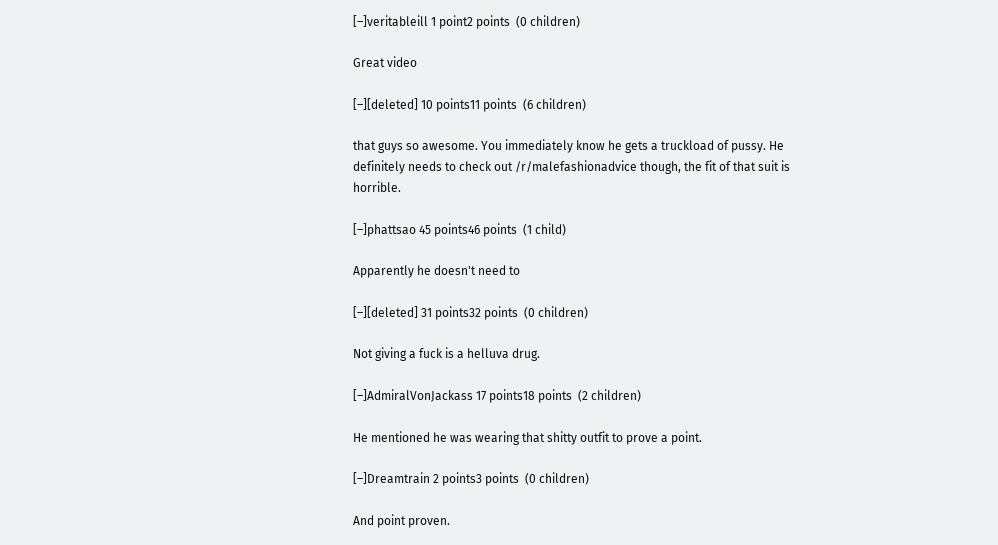[–]veritableill 1 point2 points  (0 children)

Great video

[–][deleted] 10 points11 points  (6 children)

that guys so awesome. You immediately know he gets a truckload of pussy. He definitely needs to check out /r/malefashionadvice though, the fit of that suit is horrible.

[–]phattsao 45 points46 points  (1 child)

Apparently he doesn't need to

[–][deleted] 31 points32 points  (0 children)

Not giving a fuck is a helluva drug.

[–]AdmiralVonJackass 17 points18 points  (2 children)

He mentioned he was wearing that shitty outfit to prove a point.

[–]Dreamtrain 2 points3 points  (0 children)

And point proven.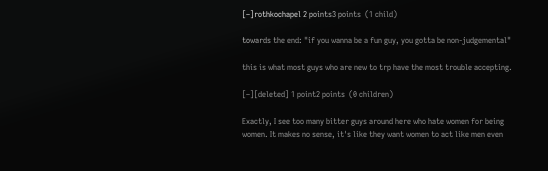[–]rothkochapel 2 points3 points  (1 child)

towards the end: "if you wanna be a fun guy, you gotta be non-judgemental"

this is what most guys who are new to trp have the most trouble accepting.

[–][deleted] 1 point2 points  (0 children)

Exactly, I see too many bitter guys around here who hate women for being women. It makes no sense, it's like they want women to act like men even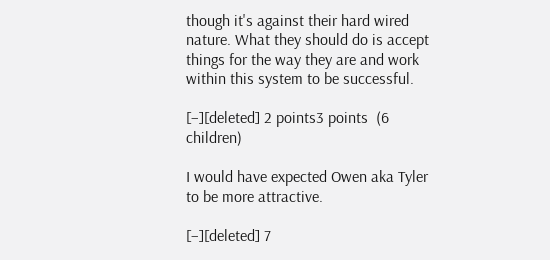though it's against their hard wired nature. What they should do is accept things for the way they are and work within this system to be successful.

[–][deleted] 2 points3 points  (6 children)

I would have expected Owen aka Tyler to be more attractive.

[–][deleted] 7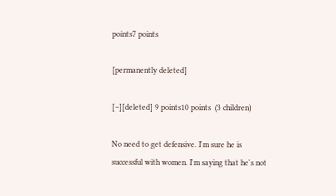points7 points

[permanently deleted]

[–][deleted] 9 points10 points  (3 children)

No need to get defensive. I'm sure he is successful with women. I'm saying that he's not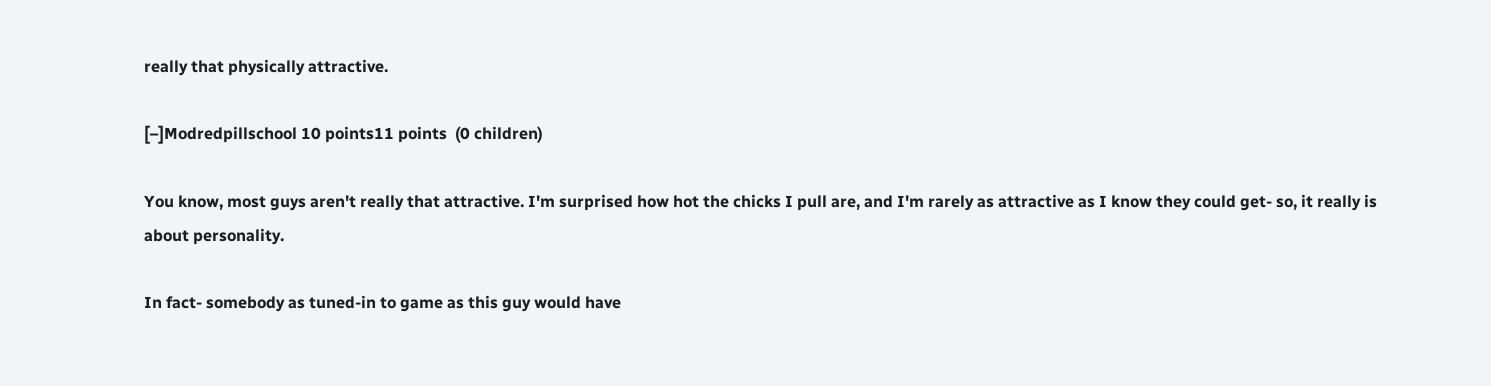really that physically attractive.

[–]Modredpillschool 10 points11 points  (0 children)

You know, most guys aren't really that attractive. I'm surprised how hot the chicks I pull are, and I'm rarely as attractive as I know they could get- so, it really is about personality.

In fact- somebody as tuned-in to game as this guy would have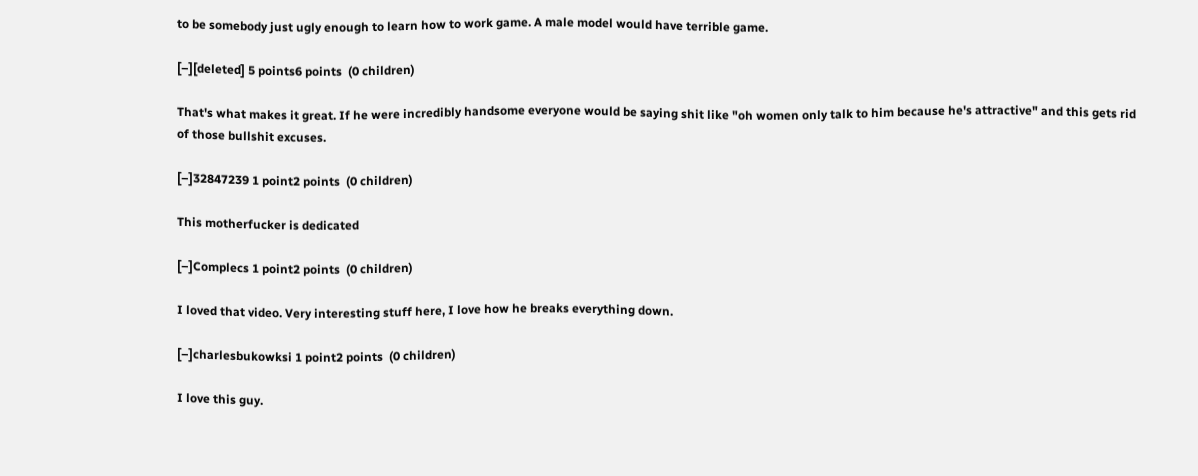to be somebody just ugly enough to learn how to work game. A male model would have terrible game.

[–][deleted] 5 points6 points  (0 children)

That's what makes it great. If he were incredibly handsome everyone would be saying shit like "oh women only talk to him because he's attractive" and this gets rid of those bullshit excuses.

[–]32847239 1 point2 points  (0 children)

This motherfucker is dedicated

[–]Complecs 1 point2 points  (0 children)

I loved that video. Very interesting stuff here, I love how he breaks everything down.

[–]charlesbukowksi 1 point2 points  (0 children)

I love this guy.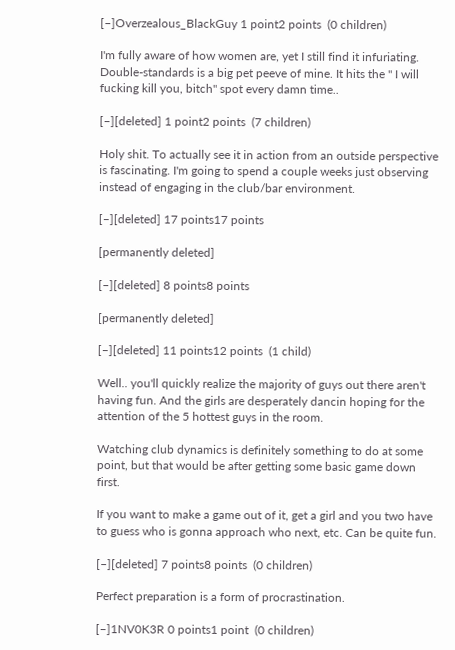[–]Overzealous_BlackGuy 1 point2 points  (0 children)

I'm fully aware of how women are, yet I still find it infuriating. Double-standards is a big pet peeve of mine. It hits the " I will fucking kill you, bitch" spot every damn time..

[–][deleted] 1 point2 points  (7 children)

Holy shit. To actually see it in action from an outside perspective is fascinating. I'm going to spend a couple weeks just observing instead of engaging in the club/bar environment.

[–][deleted] 17 points17 points

[permanently deleted]

[–][deleted] 8 points8 points

[permanently deleted]

[–][deleted] 11 points12 points  (1 child)

Well.. you'll quickly realize the majority of guys out there aren't having fun. And the girls are desperately dancin hoping for the attention of the 5 hottest guys in the room.

Watching club dynamics is definitely something to do at some point, but that would be after getting some basic game down first.

If you want to make a game out of it, get a girl and you two have to guess who is gonna approach who next, etc. Can be quite fun.

[–][deleted] 7 points8 points  (0 children)

Perfect preparation is a form of procrastination.

[–]1NV0K3R 0 points1 point  (0 children)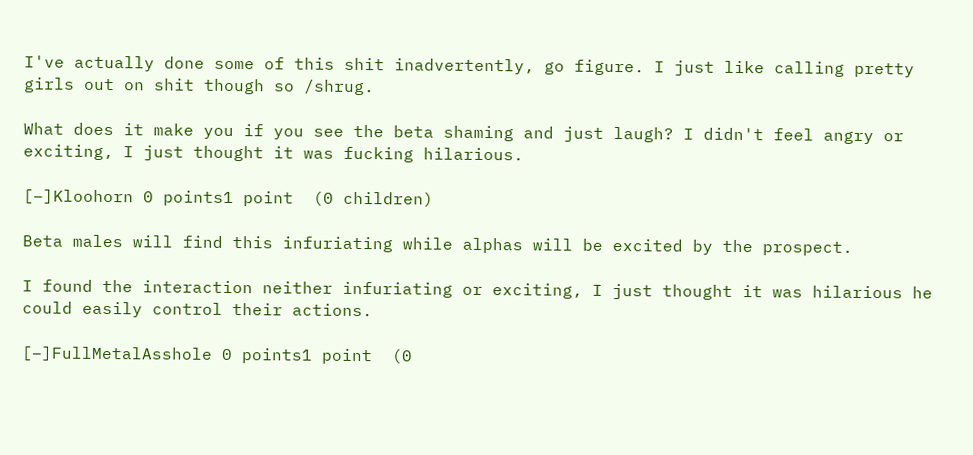I've actually done some of this shit inadvertently, go figure. I just like calling pretty girls out on shit though so /shrug.

What does it make you if you see the beta shaming and just laugh? I didn't feel angry or exciting, I just thought it was fucking hilarious.

[–]Kloohorn 0 points1 point  (0 children)

Beta males will find this infuriating while alphas will be excited by the prospect.

I found the interaction neither infuriating or exciting, I just thought it was hilarious he could easily control their actions.

[–]FullMetalAsshole 0 points1 point  (0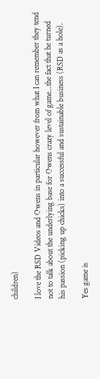children)

I love the RSD Videos and Owens in particular however from what I can remember they tend not to talk about the underlying base for Owens crazy level of game...the fact that he turned his passion (picking up chicks) into a successful and sustainable business (RSD as a hole).

Yes game is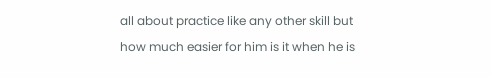all about practice like any other skill but how much easier for him is it when he is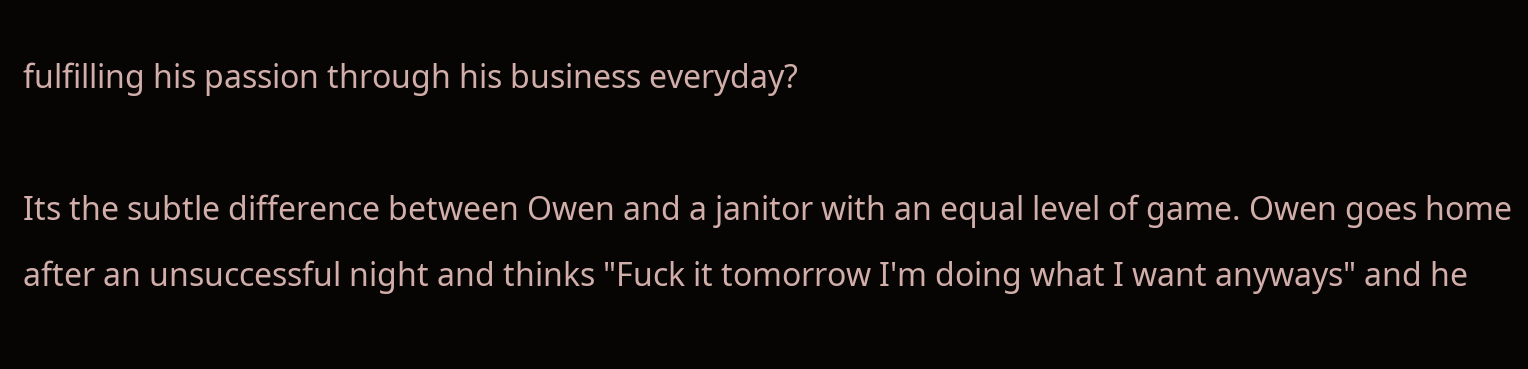fulfilling his passion through his business everyday?

Its the subtle difference between Owen and a janitor with an equal level of game. Owen goes home after an unsuccessful night and thinks "Fuck it tomorrow I'm doing what I want anyways" and he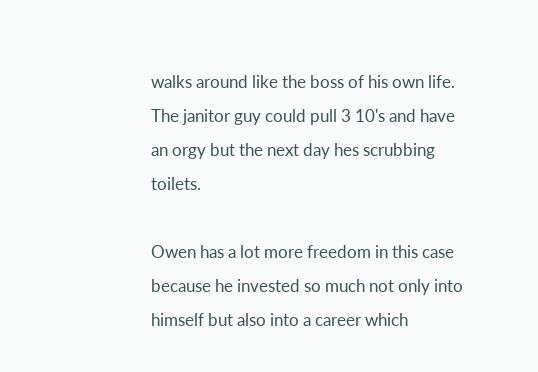walks around like the boss of his own life. The janitor guy could pull 3 10's and have an orgy but the next day hes scrubbing toilets.

Owen has a lot more freedom in this case because he invested so much not only into himself but also into a career which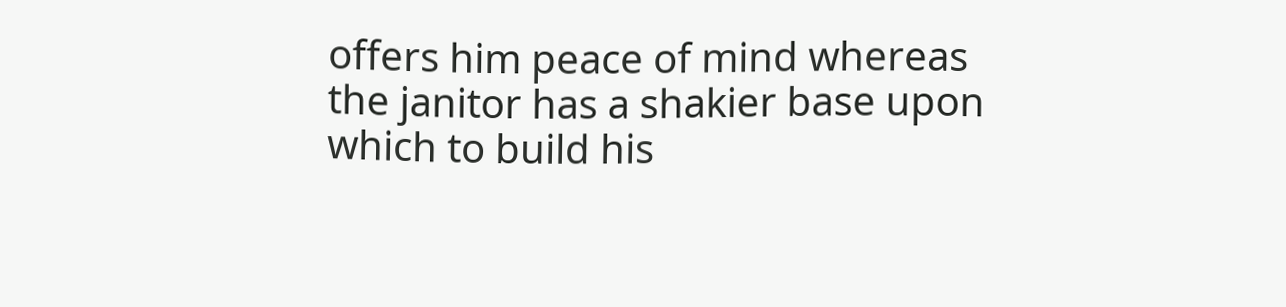offers him peace of mind whereas the janitor has a shakier base upon which to build his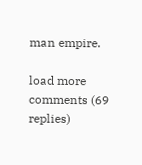man empire.

load more comments (69 replies)